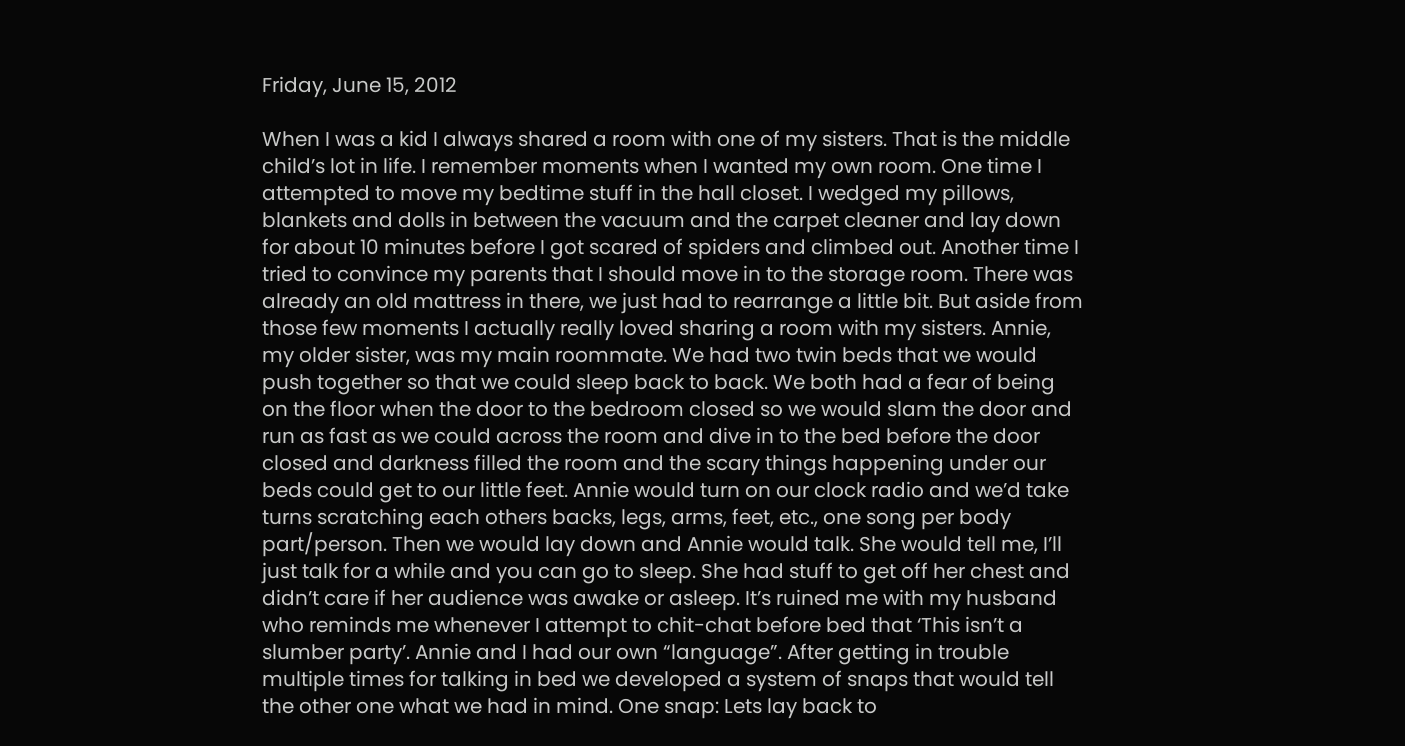Friday, June 15, 2012

When I was a kid I always shared a room with one of my sisters. That is the middle child’s lot in life. I remember moments when I wanted my own room. One time I attempted to move my bedtime stuff in the hall closet. I wedged my pillows, blankets and dolls in between the vacuum and the carpet cleaner and lay down for about 10 minutes before I got scared of spiders and climbed out. Another time I tried to convince my parents that I should move in to the storage room. There was already an old mattress in there, we just had to rearrange a little bit. But aside from those few moments I actually really loved sharing a room with my sisters. Annie, my older sister, was my main roommate. We had two twin beds that we would push together so that we could sleep back to back. We both had a fear of being on the floor when the door to the bedroom closed so we would slam the door and run as fast as we could across the room and dive in to the bed before the door closed and darkness filled the room and the scary things happening under our beds could get to our little feet. Annie would turn on our clock radio and we’d take turns scratching each others backs, legs, arms, feet, etc., one song per body part/person. Then we would lay down and Annie would talk. She would tell me, I’ll just talk for a while and you can go to sleep. She had stuff to get off her chest and didn’t care if her audience was awake or asleep. It’s ruined me with my husband who reminds me whenever I attempt to chit-chat before bed that ‘This isn’t a slumber party’. Annie and I had our own “language”. After getting in trouble multiple times for talking in bed we developed a system of snaps that would tell the other one what we had in mind. One snap: Lets lay back to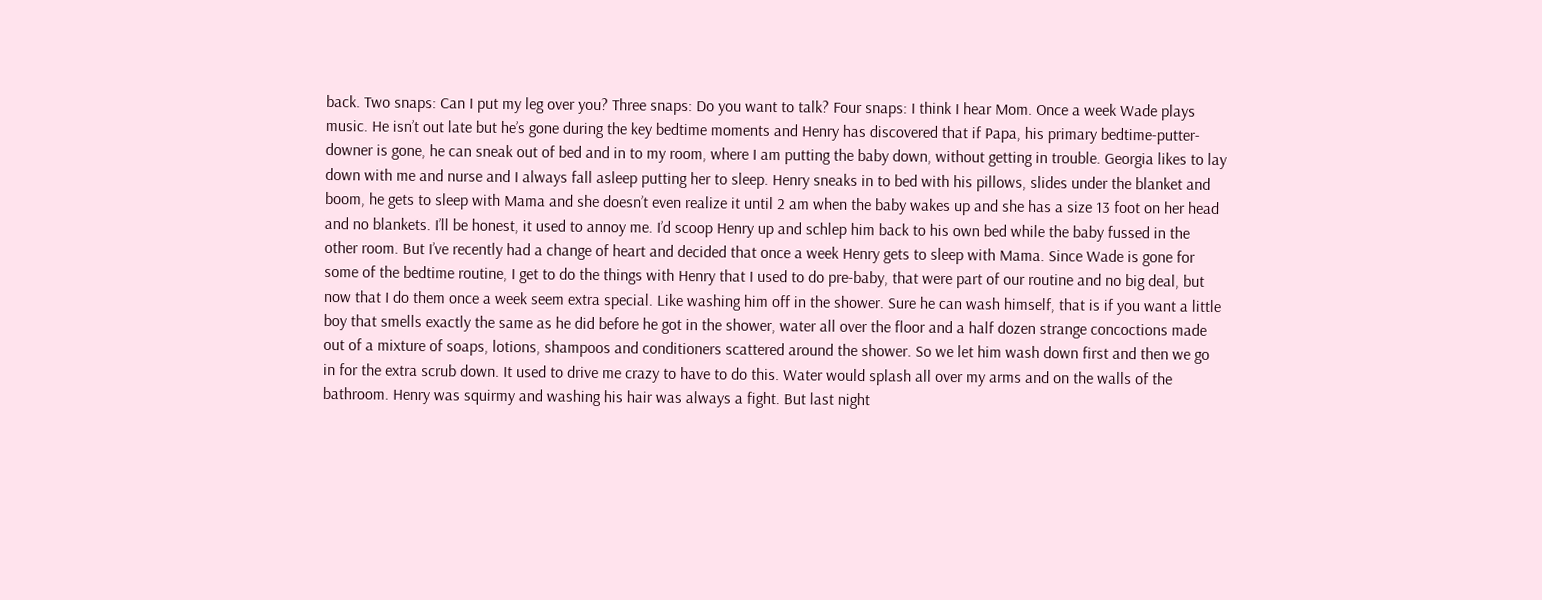back. Two snaps: Can I put my leg over you? Three snaps: Do you want to talk? Four snaps: I think I hear Mom. Once a week Wade plays music. He isn’t out late but he’s gone during the key bedtime moments and Henry has discovered that if Papa, his primary bedtime-putter-downer is gone, he can sneak out of bed and in to my room, where I am putting the baby down, without getting in trouble. Georgia likes to lay down with me and nurse and I always fall asleep putting her to sleep. Henry sneaks in to bed with his pillows, slides under the blanket and boom, he gets to sleep with Mama and she doesn’t even realize it until 2 am when the baby wakes up and she has a size 13 foot on her head and no blankets. I’ll be honest, it used to annoy me. I’d scoop Henry up and schlep him back to his own bed while the baby fussed in the other room. But I’ve recently had a change of heart and decided that once a week Henry gets to sleep with Mama. Since Wade is gone for some of the bedtime routine, I get to do the things with Henry that I used to do pre-baby, that were part of our routine and no big deal, but now that I do them once a week seem extra special. Like washing him off in the shower. Sure he can wash himself, that is if you want a little boy that smells exactly the same as he did before he got in the shower, water all over the floor and a half dozen strange concoctions made out of a mixture of soaps, lotions, shampoos and conditioners scattered around the shower. So we let him wash down first and then we go in for the extra scrub down. It used to drive me crazy to have to do this. Water would splash all over my arms and on the walls of the bathroom. Henry was squirmy and washing his hair was always a fight. But last night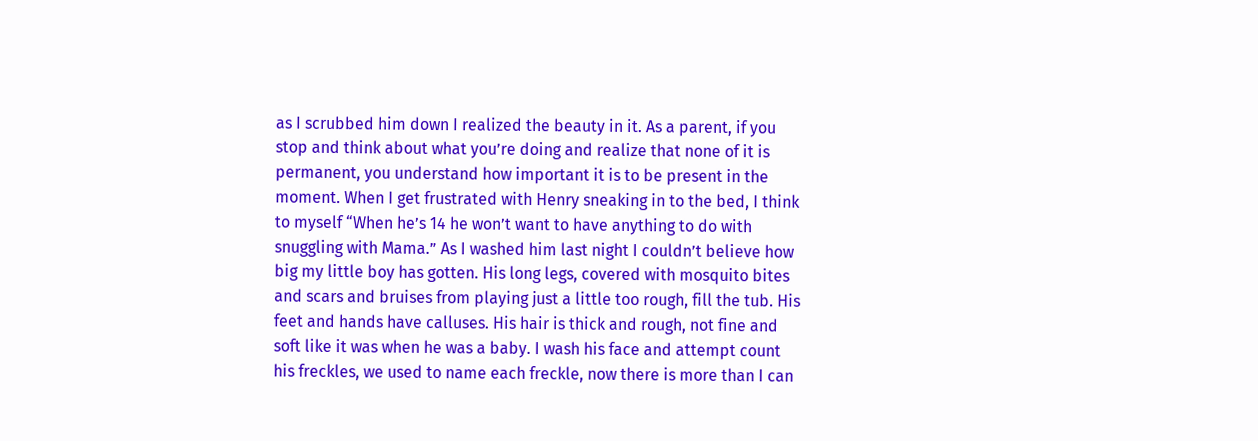as I scrubbed him down I realized the beauty in it. As a parent, if you stop and think about what you’re doing and realize that none of it is permanent, you understand how important it is to be present in the moment. When I get frustrated with Henry sneaking in to the bed, I think to myself “When he’s 14 he won’t want to have anything to do with snuggling with Mama.” As I washed him last night I couldn’t believe how big my little boy has gotten. His long legs, covered with mosquito bites and scars and bruises from playing just a little too rough, fill the tub. His feet and hands have calluses. His hair is thick and rough, not fine and soft like it was when he was a baby. I wash his face and attempt count his freckles, we used to name each freckle, now there is more than I can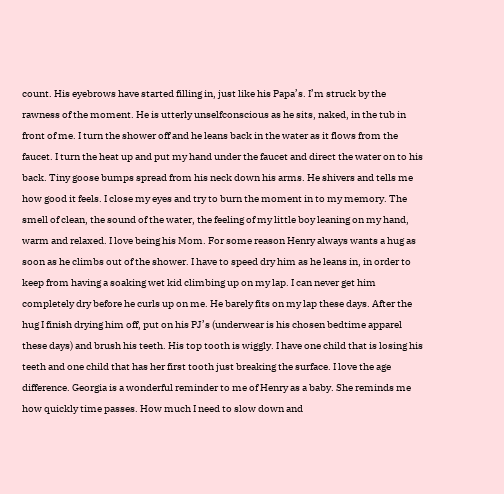count. His eyebrows have started filling in, just like his Papa’s. I’m struck by the rawness of the moment. He is utterly unselfconscious as he sits, naked, in the tub in front of me. I turn the shower off and he leans back in the water as it flows from the faucet. I turn the heat up and put my hand under the faucet and direct the water on to his back. Tiny goose bumps spread from his neck down his arms. He shivers and tells me how good it feels. I close my eyes and try to burn the moment in to my memory. The smell of clean, the sound of the water, the feeling of my little boy leaning on my hand, warm and relaxed. I love being his Mom. For some reason Henry always wants a hug as soon as he climbs out of the shower. I have to speed dry him as he leans in, in order to keep from having a soaking wet kid climbing up on my lap. I can never get him completely dry before he curls up on me. He barely fits on my lap these days. After the hug I finish drying him off, put on his PJ’s (underwear is his chosen bedtime apparel these days) and brush his teeth. His top tooth is wiggly. I have one child that is losing his teeth and one child that has her first tooth just breaking the surface. I love the age difference. Georgia is a wonderful reminder to me of Henry as a baby. She reminds me how quickly time passes. How much I need to slow down and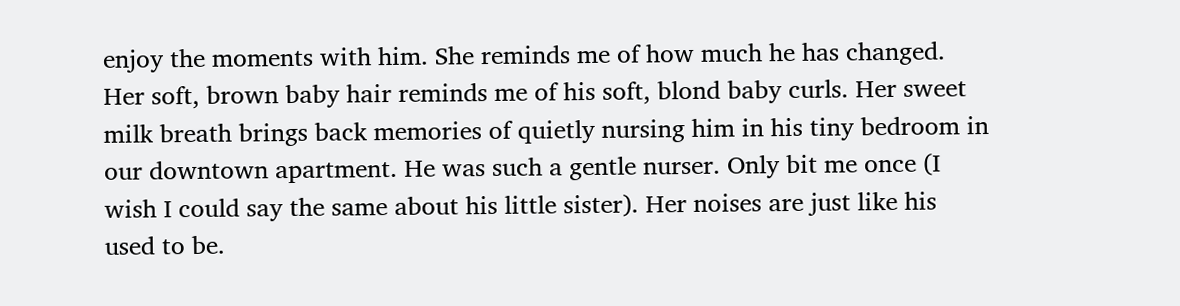enjoy the moments with him. She reminds me of how much he has changed. Her soft, brown baby hair reminds me of his soft, blond baby curls. Her sweet milk breath brings back memories of quietly nursing him in his tiny bedroom in our downtown apartment. He was such a gentle nurser. Only bit me once (I wish I could say the same about his little sister). Her noises are just like his used to be.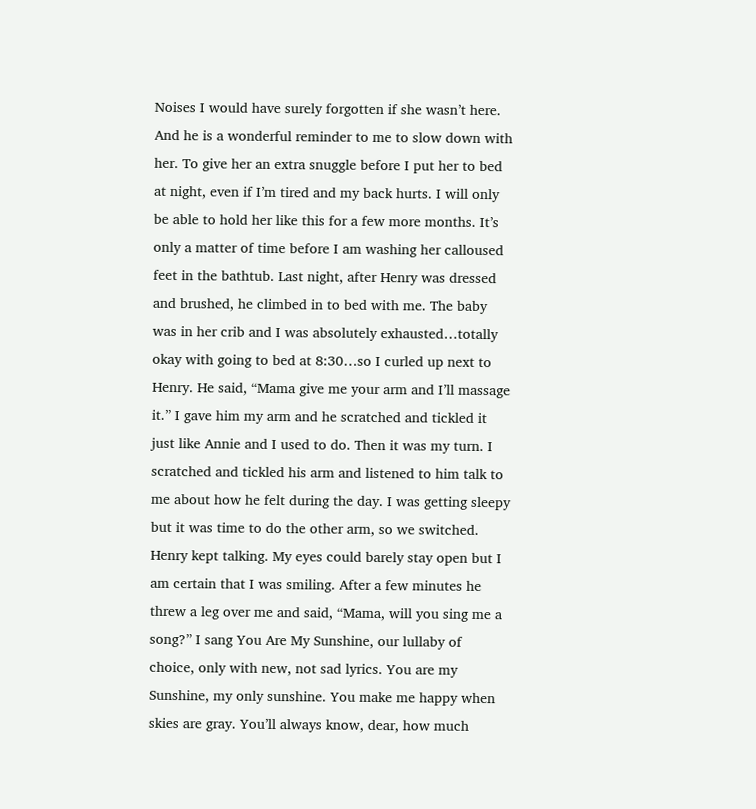Noises I would have surely forgotten if she wasn’t here. And he is a wonderful reminder to me to slow down with her. To give her an extra snuggle before I put her to bed at night, even if I’m tired and my back hurts. I will only be able to hold her like this for a few more months. It’s only a matter of time before I am washing her calloused feet in the bathtub. Last night, after Henry was dressed and brushed, he climbed in to bed with me. The baby was in her crib and I was absolutely exhausted…totally okay with going to bed at 8:30…so I curled up next to Henry. He said, “Mama give me your arm and I’ll massage it.” I gave him my arm and he scratched and tickled it just like Annie and I used to do. Then it was my turn. I scratched and tickled his arm and listened to him talk to me about how he felt during the day. I was getting sleepy but it was time to do the other arm, so we switched. Henry kept talking. My eyes could barely stay open but I am certain that I was smiling. After a few minutes he threw a leg over me and said, “Mama, will you sing me a song?” I sang You Are My Sunshine, our lullaby of choice, only with new, not sad lyrics. You are my Sunshine, my only sunshine. You make me happy when skies are gray. You’ll always know, dear, how much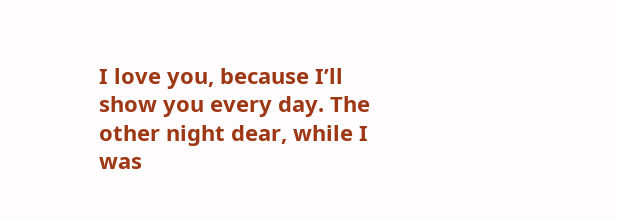I love you, because I’ll show you every day. The other night dear, while I was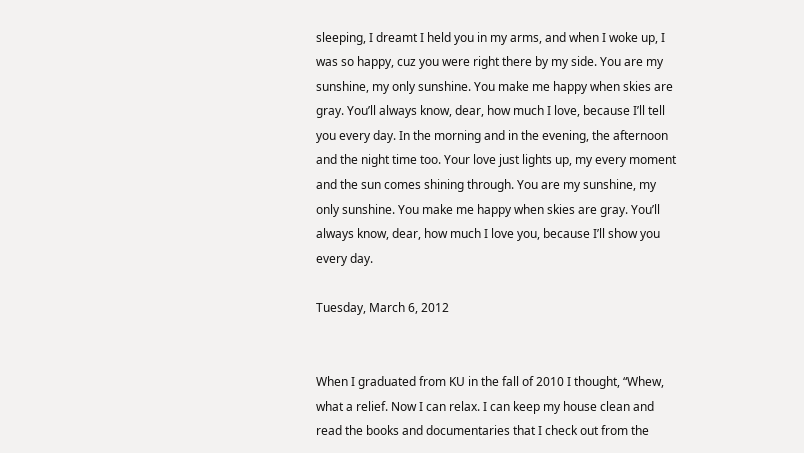sleeping, I dreamt I held you in my arms, and when I woke up, I was so happy, cuz you were right there by my side. You are my sunshine, my only sunshine. You make me happy when skies are gray. You’ll always know, dear, how much I love, because I’ll tell you every day. In the morning and in the evening, the afternoon and the night time too. Your love just lights up, my every moment and the sun comes shining through. You are my sunshine, my only sunshine. You make me happy when skies are gray. You’ll always know, dear, how much I love you, because I’ll show you every day.

Tuesday, March 6, 2012


When I graduated from KU in the fall of 2010 I thought, “Whew, what a relief. Now I can relax. I can keep my house clean and read the books and documentaries that I check out from the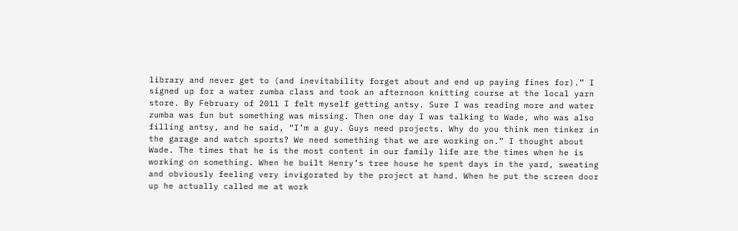library and never get to (and inevitability forget about and end up paying fines for).” I signed up for a water zumba class and took an afternoon knitting course at the local yarn store. By February of 2011 I felt myself getting antsy. Sure I was reading more and water zumba was fun but something was missing. Then one day I was talking to Wade, who was also filling antsy, and he said, “I’m a guy. Guys need projects. Why do you think men tinker in the garage and watch sports? We need something that we are working on.” I thought about Wade. The times that he is the most content in our family life are the times when he is working on something. When he built Henry’s tree house he spent days in the yard, sweating and obviously feeling very invigorated by the project at hand. When he put the screen door up he actually called me at work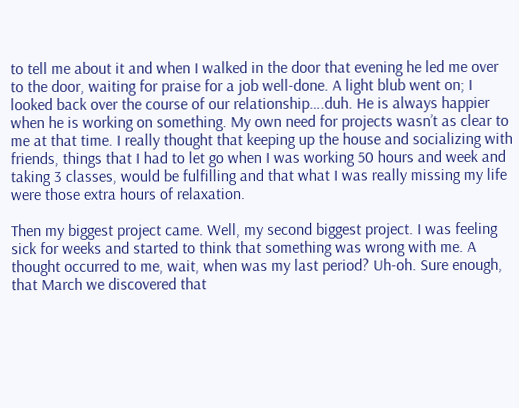to tell me about it and when I walked in the door that evening he led me over to the door, waiting for praise for a job well-done. A light blub went on; I looked back over the course of our relationship….duh. He is always happier when he is working on something. My own need for projects wasn’t as clear to me at that time. I really thought that keeping up the house and socializing with friends, things that I had to let go when I was working 50 hours and week and taking 3 classes, would be fulfilling and that what I was really missing my life were those extra hours of relaxation.

Then my biggest project came. Well, my second biggest project. I was feeling sick for weeks and started to think that something was wrong with me. A thought occurred to me, wait, when was my last period? Uh-oh. Sure enough, that March we discovered that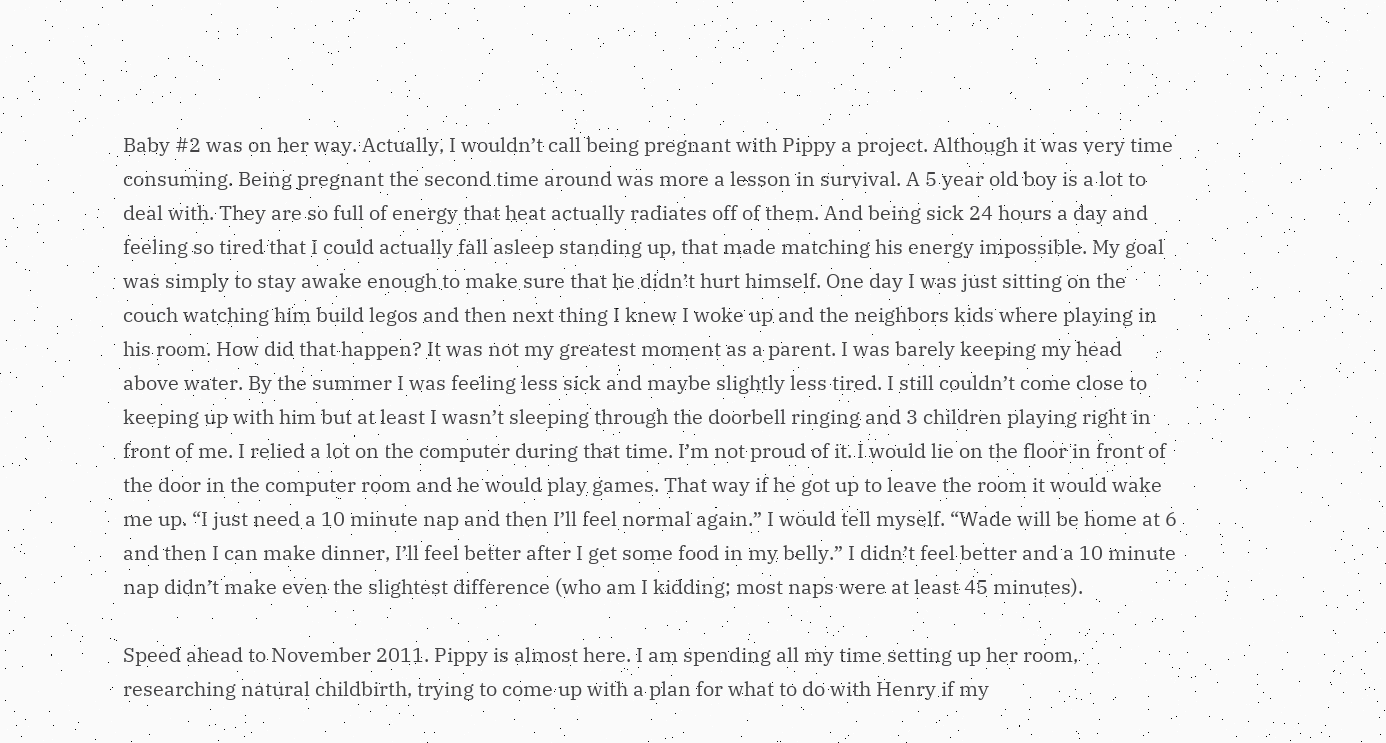Baby #2 was on her way. Actually, I wouldn’t call being pregnant with Pippy a project. Although it was very time consuming. Being pregnant the second time around was more a lesson in survival. A 5 year old boy is a lot to deal with. They are so full of energy that heat actually radiates off of them. And being sick 24 hours a day and feeling so tired that I could actually fall asleep standing up, that made matching his energy impossible. My goal was simply to stay awake enough to make sure that he didn’t hurt himself. One day I was just sitting on the couch watching him build legos and then next thing I knew I woke up and the neighbors kids where playing in his room. How did that happen? It was not my greatest moment as a parent. I was barely keeping my head above water. By the summer I was feeling less sick and maybe slightly less tired. I still couldn’t come close to keeping up with him but at least I wasn’t sleeping through the doorbell ringing and 3 children playing right in front of me. I relied a lot on the computer during that time. I’m not proud of it. I would lie on the floor in front of the door in the computer room and he would play games. That way if he got up to leave the room it would wake me up. “I just need a 10 minute nap and then I’ll feel normal again.” I would tell myself. “Wade will be home at 6 and then I can make dinner, I’ll feel better after I get some food in my belly.” I didn’t feel better and a 10 minute nap didn’t make even the slightest difference (who am I kidding; most naps were at least 45 minutes).

Speed ahead to November 2011. Pippy is almost here. I am spending all my time setting up her room, researching natural childbirth, trying to come up with a plan for what to do with Henry if my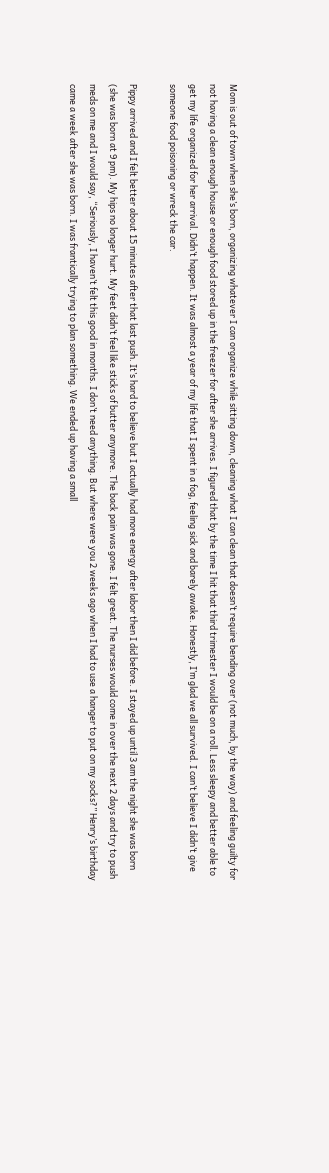Mom is out of town when she’s born, organizing whatever I can organize while sitting down, cleaning what I can clean that doesn’t require bending over (not much, by the way) and feeling guilty for not having a clean enough house or enough food stored up in the freezer for after she arrives. I figured that by the time I hit that third trimester I would be on a roll. Less sleepy and better able to get my life organized for her arrival. Didn’t happen. It was almost a year of my life that I spent in a fog, feeling sick and barely awake. Honestly, I’m glad we all survived. I can’t believe I didn’t give someone food poisoning or wreck the car.

Pippy arrived and I felt better about 15 minutes after that last push. It’s hard to believe but I actually had more energy after labor then I did before. I stayed up until 3 am the night she was born (she was born at 9 pm). My hips no longer hurt. My feet didn’t feel like sticks of butter anymore. The back pain was gone. I felt great. The nurses would come in over the next 2 days and try to push meds on me and I would say, “Seriously, I haven’t felt this good in months. I don’t need anything. But where were you 2 weeks ago when I had to use a hanger to put on my socks?” Henry’s birthday came a week after she was born. I was frantically trying to plan something. We ended up having a small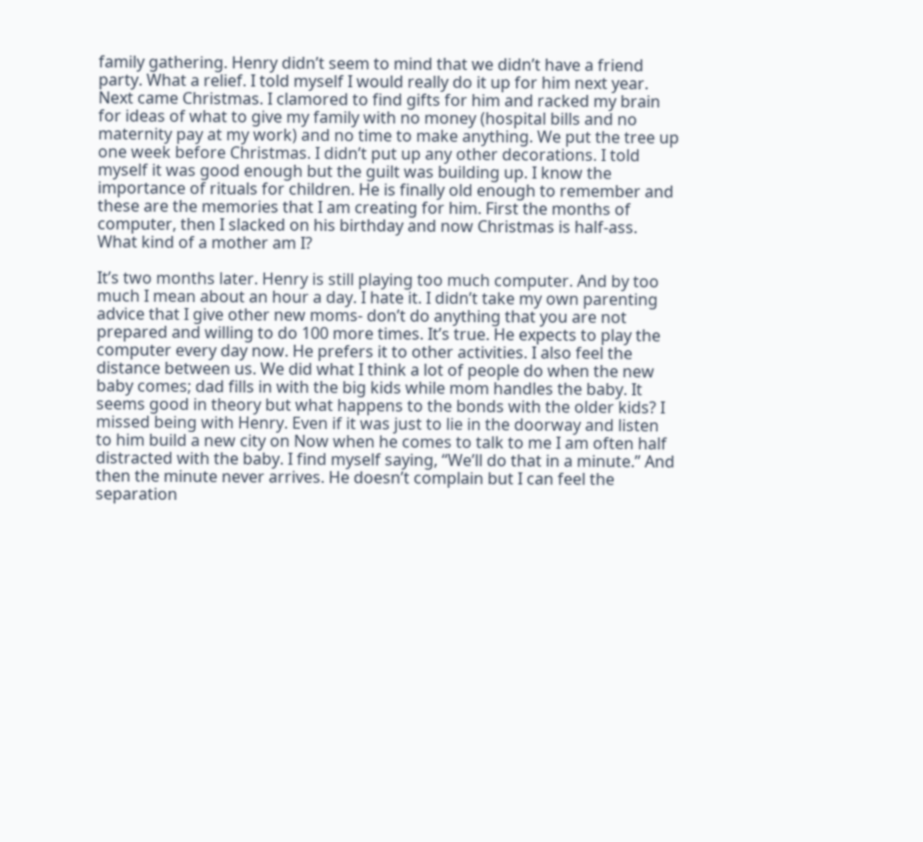family gathering. Henry didn’t seem to mind that we didn’t have a friend party. What a relief. I told myself I would really do it up for him next year. Next came Christmas. I clamored to find gifts for him and racked my brain for ideas of what to give my family with no money (hospital bills and no maternity pay at my work) and no time to make anything. We put the tree up one week before Christmas. I didn’t put up any other decorations. I told myself it was good enough but the guilt was building up. I know the importance of rituals for children. He is finally old enough to remember and these are the memories that I am creating for him. First the months of computer, then I slacked on his birthday and now Christmas is half-ass. What kind of a mother am I?

It’s two months later. Henry is still playing too much computer. And by too much I mean about an hour a day. I hate it. I didn’t take my own parenting advice that I give other new moms- don’t do anything that you are not prepared and willing to do 100 more times. It’s true. He expects to play the computer every day now. He prefers it to other activities. I also feel the distance between us. We did what I think a lot of people do when the new baby comes; dad fills in with the big kids while mom handles the baby. It seems good in theory but what happens to the bonds with the older kids? I missed being with Henry. Even if it was just to lie in the doorway and listen to him build a new city on Now when he comes to talk to me I am often half distracted with the baby. I find myself saying, “We’ll do that in a minute.” And then the minute never arrives. He doesn’t complain but I can feel the separation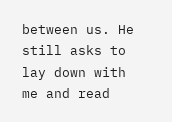between us. He still asks to lay down with me and read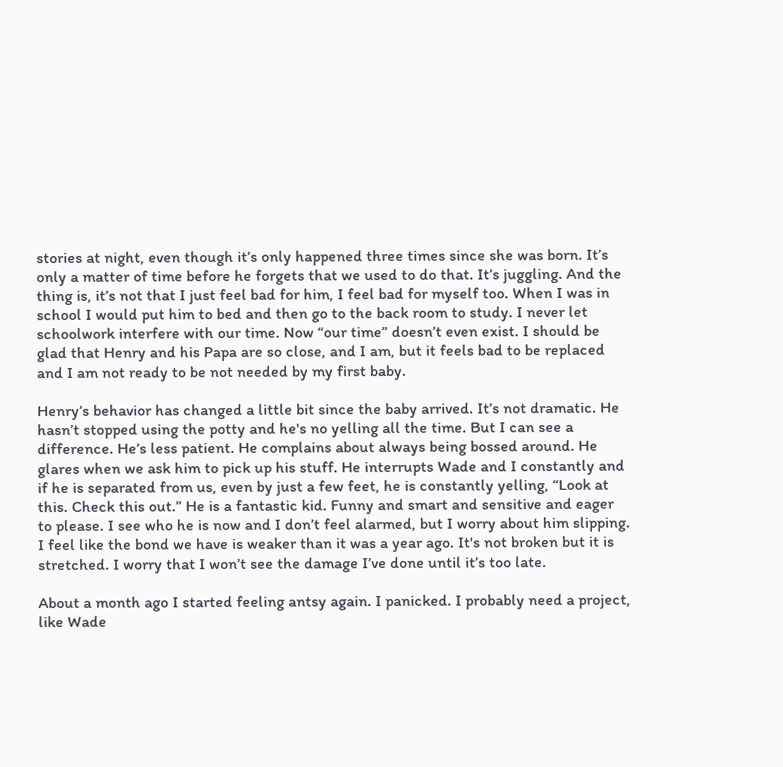stories at night, even though it’s only happened three times since she was born. It’s only a matter of time before he forgets that we used to do that. It’s juggling. And the thing is, it’s not that I just feel bad for him, I feel bad for myself too. When I was in school I would put him to bed and then go to the back room to study. I never let schoolwork interfere with our time. Now “our time” doesn’t even exist. I should be glad that Henry and his Papa are so close, and I am, but it feels bad to be replaced and I am not ready to be not needed by my first baby.

Henry’s behavior has changed a little bit since the baby arrived. It’s not dramatic. He hasn’t stopped using the potty and he's no yelling all the time. But I can see a difference. He’s less patient. He complains about always being bossed around. He glares when we ask him to pick up his stuff. He interrupts Wade and I constantly and if he is separated from us, even by just a few feet, he is constantly yelling, “Look at this. Check this out.” He is a fantastic kid. Funny and smart and sensitive and eager to please. I see who he is now and I don’t feel alarmed, but I worry about him slipping. I feel like the bond we have is weaker than it was a year ago. It's not broken but it is stretched. I worry that I won’t see the damage I’ve done until it’s too late.

About a month ago I started feeling antsy again. I panicked. I probably need a project, like Wade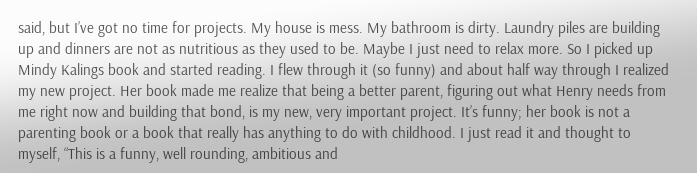said, but I’ve got no time for projects. My house is mess. My bathroom is dirty. Laundry piles are building up and dinners are not as nutritious as they used to be. Maybe I just need to relax more. So I picked up Mindy Kalings book and started reading. I flew through it (so funny) and about half way through I realized my new project. Her book made me realize that being a better parent, figuring out what Henry needs from me right now and building that bond, is my new, very important project. It’s funny; her book is not a parenting book or a book that really has anything to do with childhood. I just read it and thought to myself, “This is a funny, well rounding, ambitious and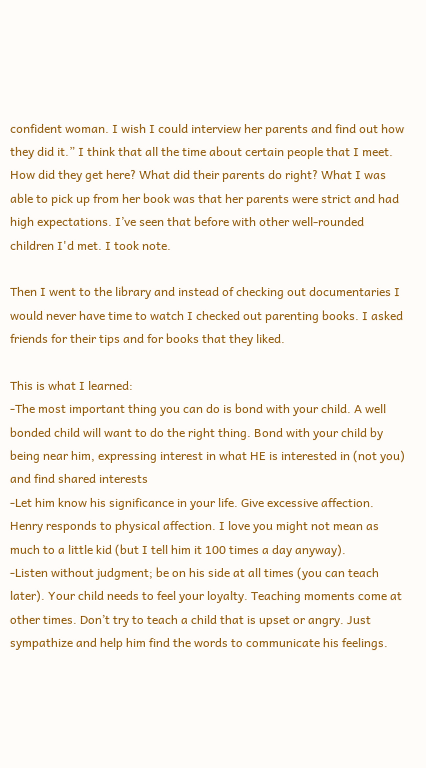confident woman. I wish I could interview her parents and find out how they did it.” I think that all the time about certain people that I meet. How did they get here? What did their parents do right? What I was able to pick up from her book was that her parents were strict and had high expectations. I’ve seen that before with other well-rounded children I'd met. I took note.

Then I went to the library and instead of checking out documentaries I would never have time to watch I checked out parenting books. I asked friends for their tips and for books that they liked.

This is what I learned:
-The most important thing you can do is bond with your child. A well bonded child will want to do the right thing. Bond with your child by being near him, expressing interest in what HE is interested in (not you) and find shared interests
-Let him know his significance in your life. Give excessive affection. Henry responds to physical affection. I love you might not mean as much to a little kid (but I tell him it 100 times a day anyway).
-Listen without judgment; be on his side at all times (you can teach later). Your child needs to feel your loyalty. Teaching moments come at other times. Don’t try to teach a child that is upset or angry. Just sympathize and help him find the words to communicate his feelings.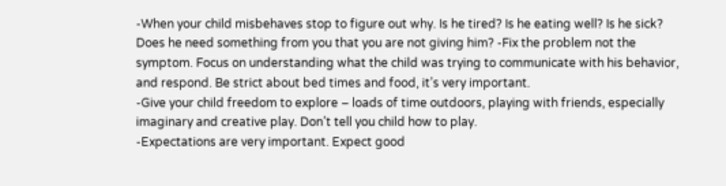-When your child misbehaves stop to figure out why. Is he tired? Is he eating well? Is he sick? Does he need something from you that you are not giving him? -Fix the problem not the symptom. Focus on understanding what the child was trying to communicate with his behavior, and respond. Be strict about bed times and food, it’s very important.
-Give your child freedom to explore – loads of time outdoors, playing with friends, especially imaginary and creative play. Don’t tell you child how to play.
-Expectations are very important. Expect good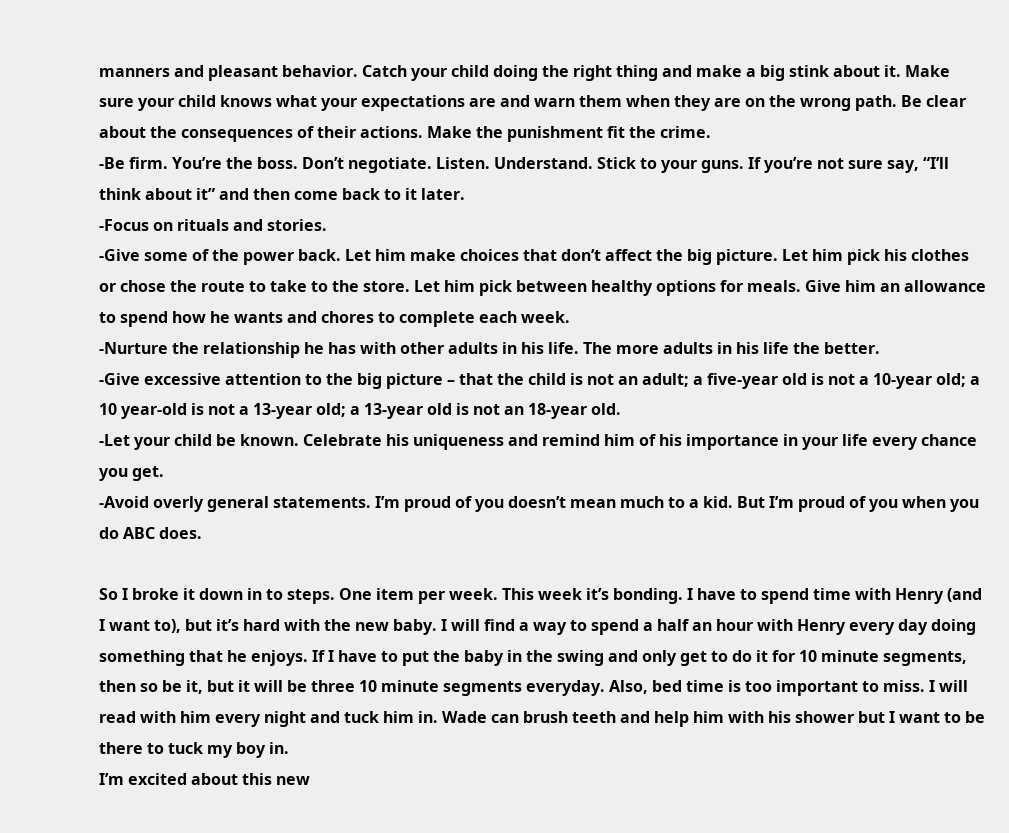manners and pleasant behavior. Catch your child doing the right thing and make a big stink about it. Make sure your child knows what your expectations are and warn them when they are on the wrong path. Be clear about the consequences of their actions. Make the punishment fit the crime.
-Be firm. You’re the boss. Don’t negotiate. Listen. Understand. Stick to your guns. If you’re not sure say, “I’ll think about it” and then come back to it later.
-Focus on rituals and stories.
-Give some of the power back. Let him make choices that don’t affect the big picture. Let him pick his clothes or chose the route to take to the store. Let him pick between healthy options for meals. Give him an allowance to spend how he wants and chores to complete each week.
-Nurture the relationship he has with other adults in his life. The more adults in his life the better.
-Give excessive attention to the big picture – that the child is not an adult; a five-year old is not a 10-year old; a 10 year-old is not a 13-year old; a 13-year old is not an 18-year old.
-Let your child be known. Celebrate his uniqueness and remind him of his importance in your life every chance you get.
-Avoid overly general statements. I’m proud of you doesn’t mean much to a kid. But I’m proud of you when you do ABC does.

So I broke it down in to steps. One item per week. This week it’s bonding. I have to spend time with Henry (and I want to), but it’s hard with the new baby. I will find a way to spend a half an hour with Henry every day doing something that he enjoys. If I have to put the baby in the swing and only get to do it for 10 minute segments, then so be it, but it will be three 10 minute segments everyday. Also, bed time is too important to miss. I will read with him every night and tuck him in. Wade can brush teeth and help him with his shower but I want to be there to tuck my boy in.
I’m excited about this new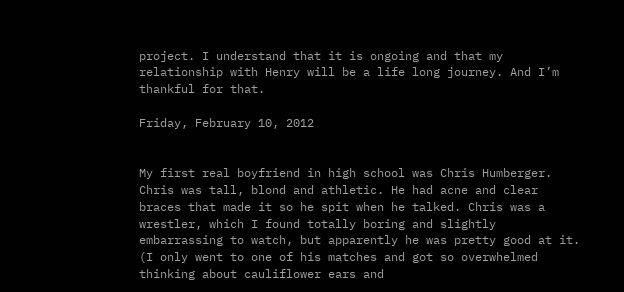project. I understand that it is ongoing and that my relationship with Henry will be a life long journey. And I’m thankful for that.

Friday, February 10, 2012


My first real boyfriend in high school was Chris Humberger. Chris was tall, blond and athletic. He had acne and clear braces that made it so he spit when he talked. Chris was a wrestler, which I found totally boring and slightly embarrassing to watch, but apparently he was pretty good at it. (I only went to one of his matches and got so overwhelmed thinking about cauliflower ears and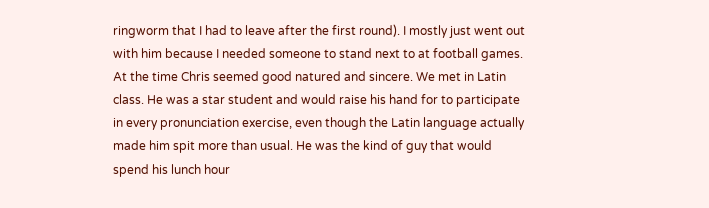ringworm that I had to leave after the first round). I mostly just went out with him because I needed someone to stand next to at football games. At the time Chris seemed good natured and sincere. We met in Latin class. He was a star student and would raise his hand for to participate in every pronunciation exercise, even though the Latin language actually made him spit more than usual. He was the kind of guy that would spend his lunch hour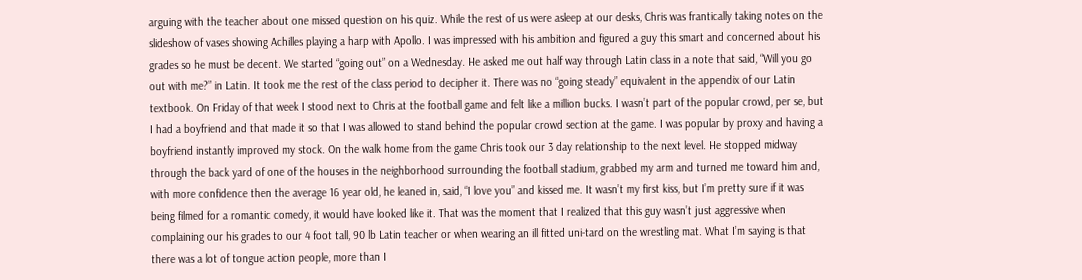arguing with the teacher about one missed question on his quiz. While the rest of us were asleep at our desks, Chris was frantically taking notes on the slideshow of vases showing Achilles playing a harp with Apollo. I was impressed with his ambition and figured a guy this smart and concerned about his grades so he must be decent. We started “going out” on a Wednesday. He asked me out half way through Latin class in a note that said, “Will you go out with me?” in Latin. It took me the rest of the class period to decipher it. There was no “going steady” equivalent in the appendix of our Latin textbook. On Friday of that week I stood next to Chris at the football game and felt like a million bucks. I wasn’t part of the popular crowd, per se, but I had a boyfriend and that made it so that I was allowed to stand behind the popular crowd section at the game. I was popular by proxy and having a boyfriend instantly improved my stock. On the walk home from the game Chris took our 3 day relationship to the next level. He stopped midway through the back yard of one of the houses in the neighborhood surrounding the football stadium, grabbed my arm and turned me toward him and, with more confidence then the average 16 year old, he leaned in, said, “I love you” and kissed me. It wasn’t my first kiss, but I’m pretty sure if it was being filmed for a romantic comedy, it would have looked like it. That was the moment that I realized that this guy wasn’t just aggressive when complaining our his grades to our 4 foot tall, 90 lb Latin teacher or when wearing an ill fitted uni-tard on the wrestling mat. What I’m saying is that there was a lot of tongue action people, more than I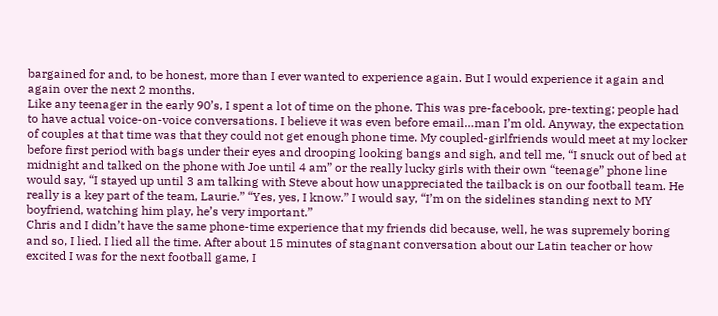bargained for and, to be honest, more than I ever wanted to experience again. But I would experience it again and again over the next 2 months.
Like any teenager in the early 90’s, I spent a lot of time on the phone. This was pre-facebook, pre-texting; people had to have actual voice-on-voice conversations. I believe it was even before email…man I’m old. Anyway, the expectation of couples at that time was that they could not get enough phone time. My coupled-girlfriends would meet at my locker before first period with bags under their eyes and drooping looking bangs and sigh, and tell me, “I snuck out of bed at midnight and talked on the phone with Joe until 4 am” or the really lucky girls with their own “teenage” phone line would say, “I stayed up until 3 am talking with Steve about how unappreciated the tailback is on our football team. He really is a key part of the team, Laurie.” “Yes, yes, I know.” I would say, “I’m on the sidelines standing next to MY boyfriend, watching him play, he’s very important.”
Chris and I didn’t have the same phone-time experience that my friends did because, well, he was supremely boring and so, I lied. I lied all the time. After about 15 minutes of stagnant conversation about our Latin teacher or how excited I was for the next football game, I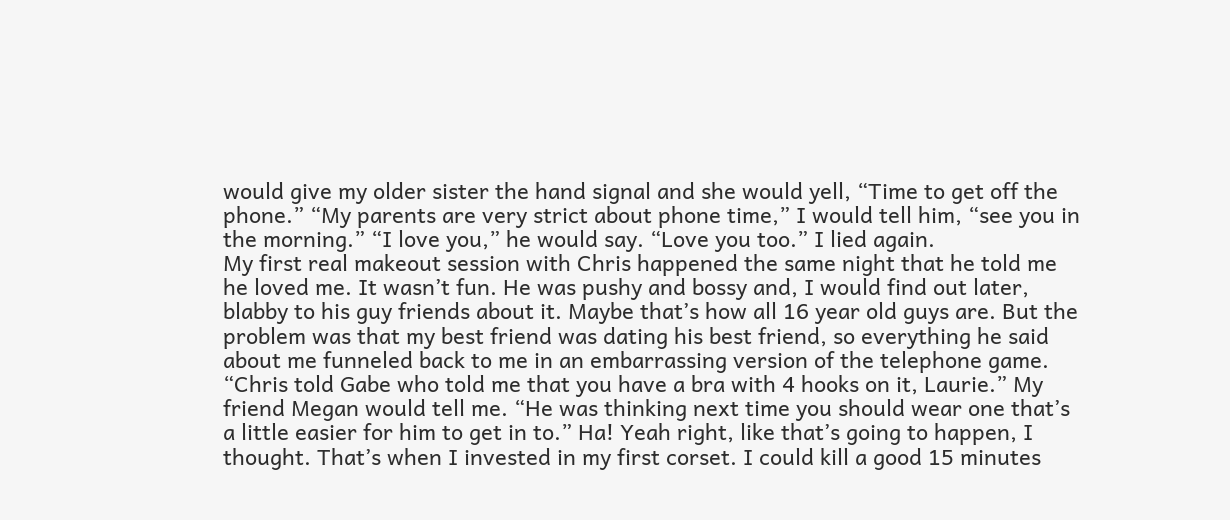would give my older sister the hand signal and she would yell, “Time to get off the phone.” “My parents are very strict about phone time,” I would tell him, “see you in the morning.” “I love you,” he would say. “Love you too.” I lied again.
My first real makeout session with Chris happened the same night that he told me he loved me. It wasn’t fun. He was pushy and bossy and, I would find out later, blabby to his guy friends about it. Maybe that’s how all 16 year old guys are. But the problem was that my best friend was dating his best friend, so everything he said about me funneled back to me in an embarrassing version of the telephone game. “Chris told Gabe who told me that you have a bra with 4 hooks on it, Laurie.” My friend Megan would tell me. “He was thinking next time you should wear one that’s a little easier for him to get in to.” Ha! Yeah right, like that’s going to happen, I thought. That’s when I invested in my first corset. I could kill a good 15 minutes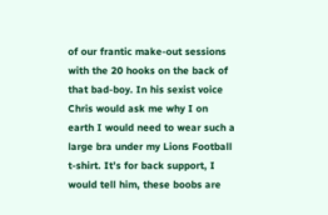of our frantic make-out sessions with the 20 hooks on the back of that bad-boy. In his sexist voice Chris would ask me why I on earth I would need to wear such a large bra under my Lions Football t-shirt. It’s for back support, I would tell him, these boobs are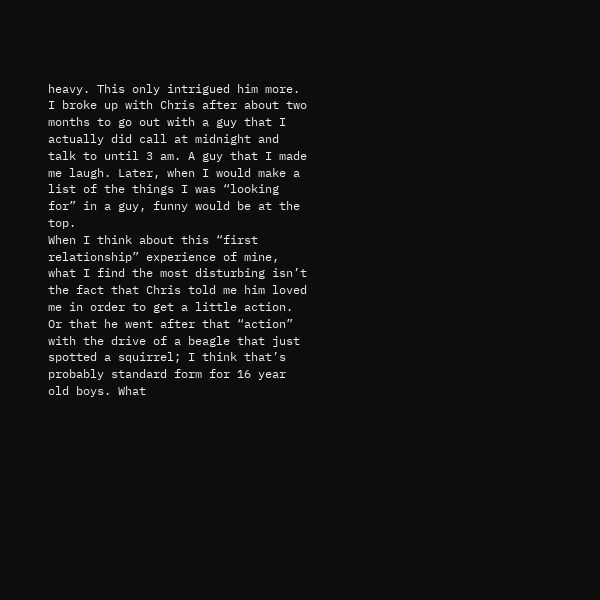heavy. This only intrigued him more.
I broke up with Chris after about two months to go out with a guy that I actually did call at midnight and talk to until 3 am. A guy that I made me laugh. Later, when I would make a list of the things I was “looking for” in a guy, funny would be at the top.
When I think about this “first relationship” experience of mine, what I find the most disturbing isn’t the fact that Chris told me him loved me in order to get a little action. Or that he went after that “action” with the drive of a beagle that just spotted a squirrel; I think that’s probably standard form for 16 year old boys. What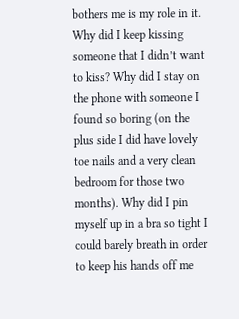bothers me is my role in it. Why did I keep kissing someone that I didn’t want to kiss? Why did I stay on the phone with someone I found so boring (on the plus side I did have lovely toe nails and a very clean bedroom for those two months). Why did I pin myself up in a bra so tight I could barely breath in order to keep his hands off me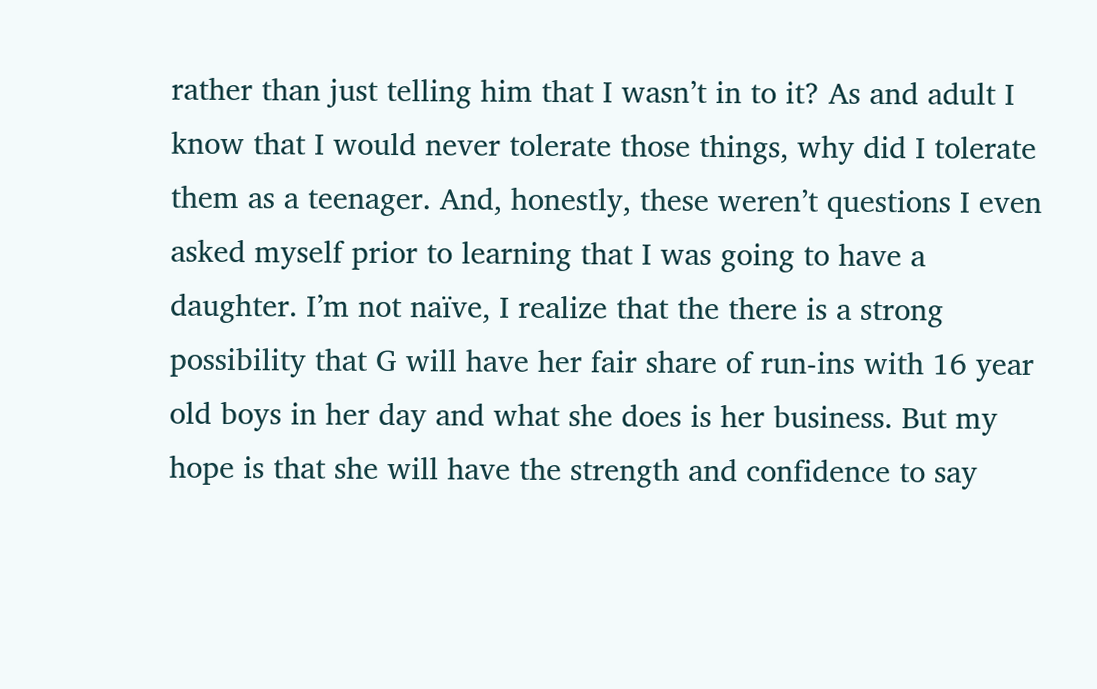rather than just telling him that I wasn’t in to it? As and adult I know that I would never tolerate those things, why did I tolerate them as a teenager. And, honestly, these weren’t questions I even asked myself prior to learning that I was going to have a daughter. I’m not naïve, I realize that the there is a strong possibility that G will have her fair share of run-ins with 16 year old boys in her day and what she does is her business. But my hope is that she will have the strength and confidence to say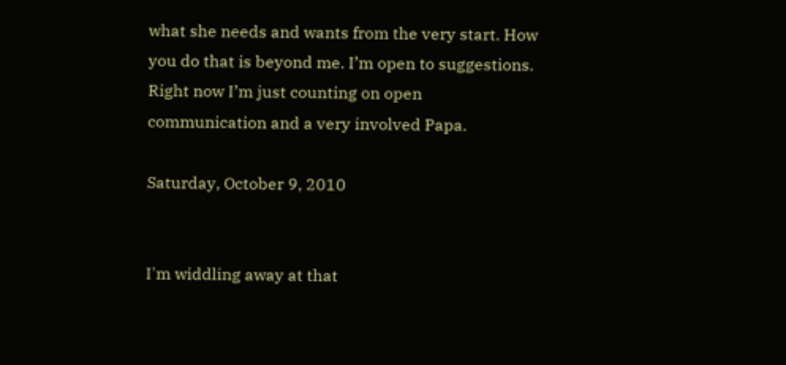what she needs and wants from the very start. How you do that is beyond me. I’m open to suggestions. Right now I’m just counting on open communication and a very involved Papa.

Saturday, October 9, 2010


I'm widdling away at that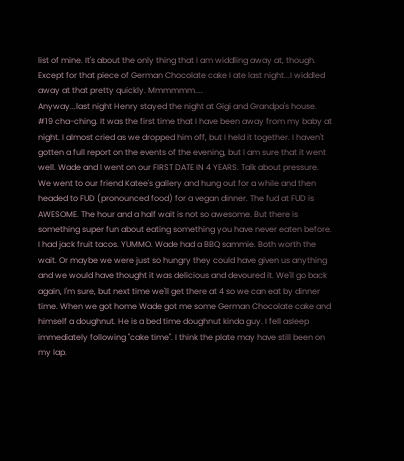list of mine. It's about the only thing that I am widdling away at, though. Except for that piece of German Chocolate cake I ate last night...I widdled away at that pretty quickly. Mmmmmm....
Anyway...last night Henry stayed the night at Gigi and Grandpa's house. #19 cha-ching. It was the first time that I have been away from my baby at night. I almost cried as we dropped him off, but I held it together. I haven't gotten a full report on the events of the evening, but I am sure that it went well. Wade and I went on our FIRST DATE IN 4 YEARS. Talk about pressure. We went to our friend Katee's gallery and hung out for a while and then headed to FUD (pronounced food) for a vegan dinner. The fud at FUD is AWESOME. The hour and a half wait is not so awesome. But there is something super fun about eating something you have never eaten before. I had jack fruit tacos. YUMMO. Wade had a BBQ sammie. Both worth the wait. Or maybe we were just so hungry they could have given us anything and we would have thought it was delicious and devoured it. We'll go back again, I'm sure, but next time we'll get there at 4 so we can eat by dinner time. When we got home Wade got me some German Chocolate cake and himself a doughnut. He is a bed time doughnut kinda guy. I fell asleep immediately following "cake time". I think the plate may have still been on my lap.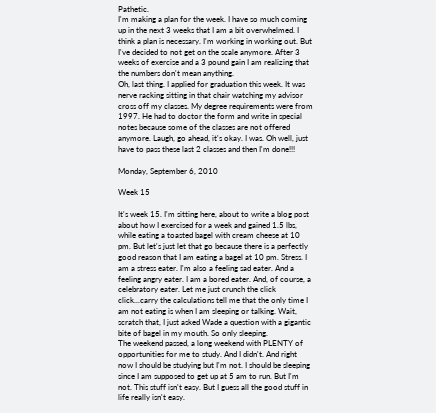Pathetic.
I'm making a plan for the week. I have so much coming up in the next 3 weeks that I am a bit overwhelmed. I think a plan is necessary. I'm working in working out. But I've decided to not get on the scale anymore. After 3 weeks of exercise and a 3 pound gain I am realizing that the numbers don't mean anything.
Oh, last thing. I applied for graduation this week. It was nerve racking sitting in that chair watching my advisor cross off my classes. My degree requirements were from 1997. He had to doctor the form and write in special notes because some of the classes are not offered anymore. Laugh, go ahead, it's okay. I was. Oh well, just have to pass these last 2 classes and then I'm done!!!

Monday, September 6, 2010

Week 15

It's week 15. I'm sitting here, about to write a blog post about how I exercised for a week and gained 1.5 lbs, while eating a toasted bagel with cream cheese at 10 pm. But let's just let that go because there is a perfectly good reason that I am eating a bagel at 10 pm. Stress. I am a stress eater. I'm also a feeling sad eater. And a feeling angry eater. I am a bored eater. And, of course, a celebratory eater. Let me just crunch the click click...carry the calculations tell me that the only time I am not eating is when I am sleeping or talking. Wait, scratch that, I just asked Wade a question with a gigantic bite of bagel in my mouth. So only sleeping.
The weekend passed, a long weekend with PLENTY of opportunities for me to study. And I didn't. And right now I should be studying but I'm not. I should be sleeping since I am supposed to get up at 5 am to run. But I'm not. This stuff isn't easy. But I guess all the good stuff in life really isn't easy.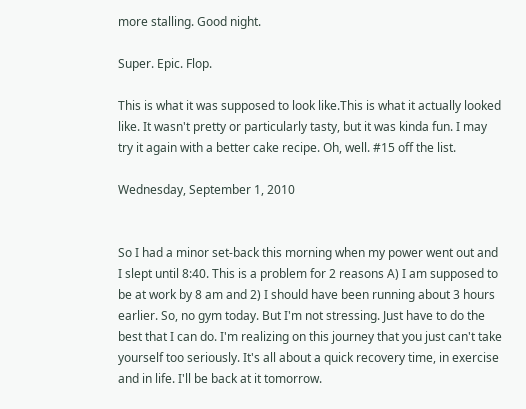more stalling. Good night.

Super. Epic. Flop.

This is what it was supposed to look like.This is what it actually looked like. It wasn't pretty or particularly tasty, but it was kinda fun. I may try it again with a better cake recipe. Oh, well. #15 off the list.

Wednesday, September 1, 2010


So I had a minor set-back this morning when my power went out and I slept until 8:40. This is a problem for 2 reasons A) I am supposed to be at work by 8 am and 2) I should have been running about 3 hours earlier. So, no gym today. But I'm not stressing. Just have to do the best that I can do. I'm realizing on this journey that you just can't take yourself too seriously. It's all about a quick recovery time, in exercise and in life. I'll be back at it tomorrow.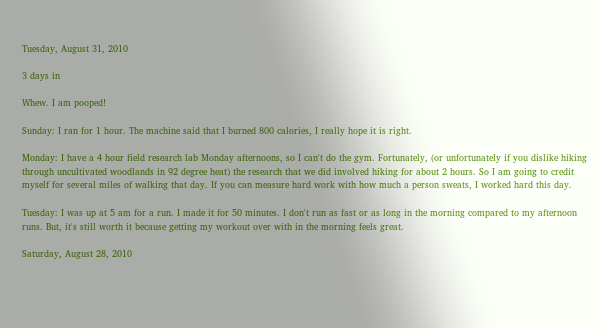Tuesday, August 31, 2010

3 days in

Whew. I am pooped!

Sunday: I ran for 1 hour. The machine said that I burned 800 calories, I really hope it is right.

Monday: I have a 4 hour field research lab Monday afternoons, so I can't do the gym. Fortunately, (or unfortunately if you dislike hiking through uncultivated woodlands in 92 degree heat) the research that we did involved hiking for about 2 hours. So I am going to credit myself for several miles of walking that day. If you can measure hard work with how much a person sweats, I worked hard this day.

Tuesday: I was up at 5 am for a run. I made it for 50 minutes. I don't run as fast or as long in the morning compared to my afternoon runs. But, it's still worth it because getting my workout over with in the morning feels great.

Saturday, August 28, 2010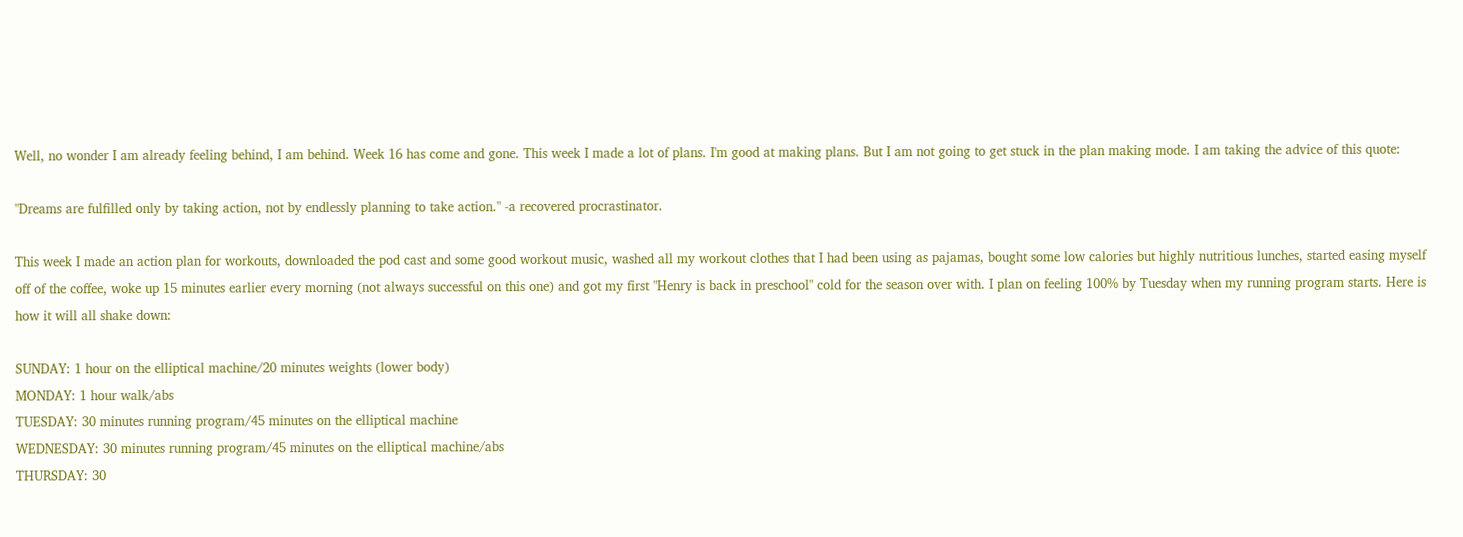Well, no wonder I am already feeling behind, I am behind. Week 16 has come and gone. This week I made a lot of plans. I'm good at making plans. But I am not going to get stuck in the plan making mode. I am taking the advice of this quote:

"Dreams are fulfilled only by taking action, not by endlessly planning to take action." -a recovered procrastinator.

This week I made an action plan for workouts, downloaded the pod cast and some good workout music, washed all my workout clothes that I had been using as pajamas, bought some low calories but highly nutritious lunches, started easing myself off of the coffee, woke up 15 minutes earlier every morning (not always successful on this one) and got my first "Henry is back in preschool" cold for the season over with. I plan on feeling 100% by Tuesday when my running program starts. Here is how it will all shake down:

SUNDAY: 1 hour on the elliptical machine/20 minutes weights (lower body)
MONDAY: 1 hour walk/abs
TUESDAY: 30 minutes running program/45 minutes on the elliptical machine
WEDNESDAY: 30 minutes running program/45 minutes on the elliptical machine/abs
THURSDAY: 30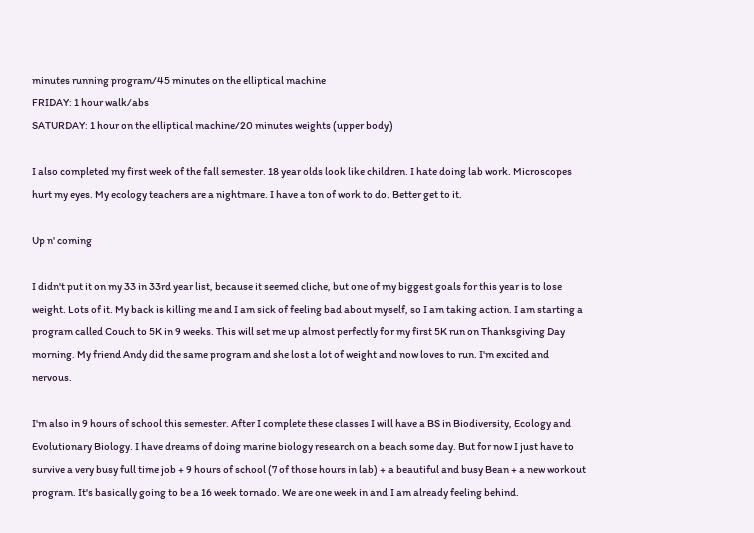minutes running program/45 minutes on the elliptical machine
FRIDAY: 1 hour walk/abs
SATURDAY: 1 hour on the elliptical machine/20 minutes weights (upper body)

I also completed my first week of the fall semester. 18 year olds look like children. I hate doing lab work. Microscopes hurt my eyes. My ecology teachers are a nightmare. I have a ton of work to do. Better get to it.

Up n' coming

I didn't put it on my 33 in 33rd year list, because it seemed cliche, but one of my biggest goals for this year is to lose weight. Lots of it. My back is killing me and I am sick of feeling bad about myself, so I am taking action. I am starting a program called Couch to 5K in 9 weeks. This will set me up almost perfectly for my first 5K run on Thanksgiving Day morning. My friend Andy did the same program and she lost a lot of weight and now loves to run. I'm excited and nervous.

I'm also in 9 hours of school this semester. After I complete these classes I will have a BS in Biodiversity, Ecology and Evolutionary Biology. I have dreams of doing marine biology research on a beach some day. But for now I just have to survive a very busy full time job + 9 hours of school (7 of those hours in lab) + a beautiful and busy Bean + a new workout program. It's basically going to be a 16 week tornado. We are one week in and I am already feeling behind.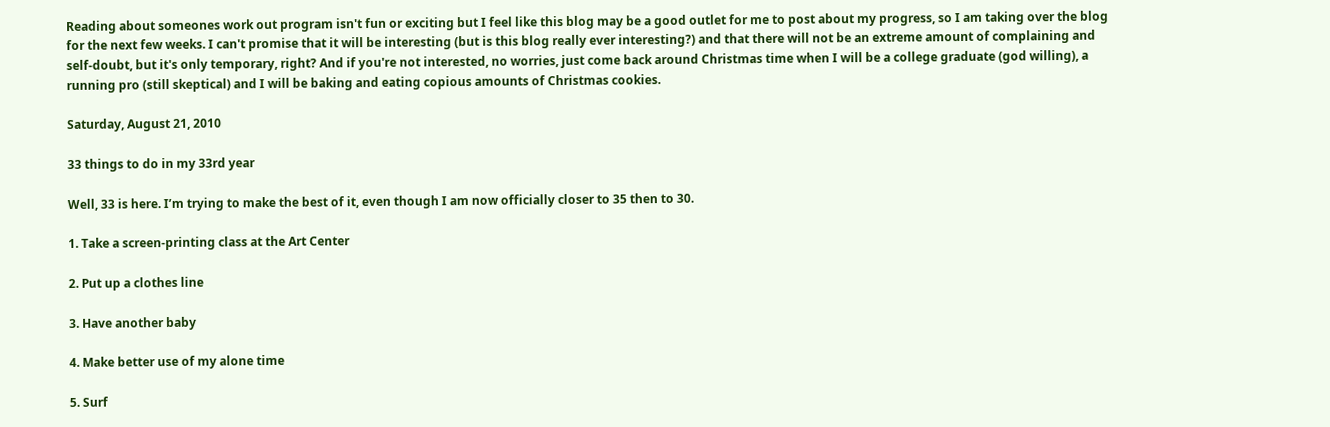Reading about someones work out program isn't fun or exciting but I feel like this blog may be a good outlet for me to post about my progress, so I am taking over the blog for the next few weeks. I can't promise that it will be interesting (but is this blog really ever interesting?) and that there will not be an extreme amount of complaining and self-doubt, but it's only temporary, right? And if you're not interested, no worries, just come back around Christmas time when I will be a college graduate (god willing), a running pro (still skeptical) and I will be baking and eating copious amounts of Christmas cookies.

Saturday, August 21, 2010

33 things to do in my 33rd year

Well, 33 is here. I’m trying to make the best of it, even though I am now officially closer to 35 then to 30.

1. Take a screen-printing class at the Art Center

2. Put up a clothes line

3. Have another baby

4. Make better use of my alone time

5. Surf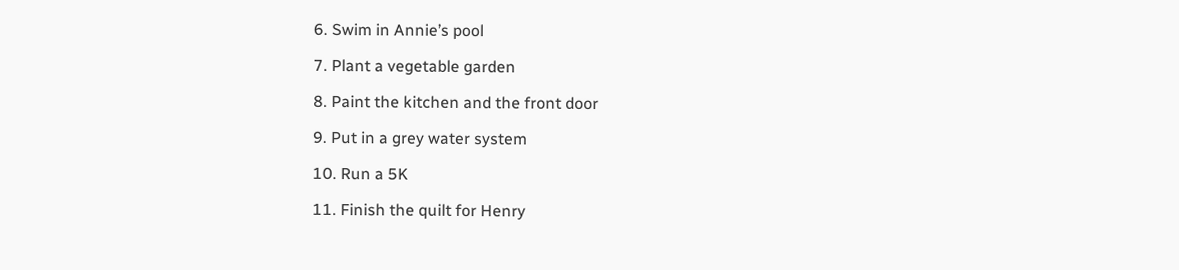6. Swim in Annie’s pool

7. Plant a vegetable garden

8. Paint the kitchen and the front door

9. Put in a grey water system

10. Run a 5K

11. Finish the quilt for Henry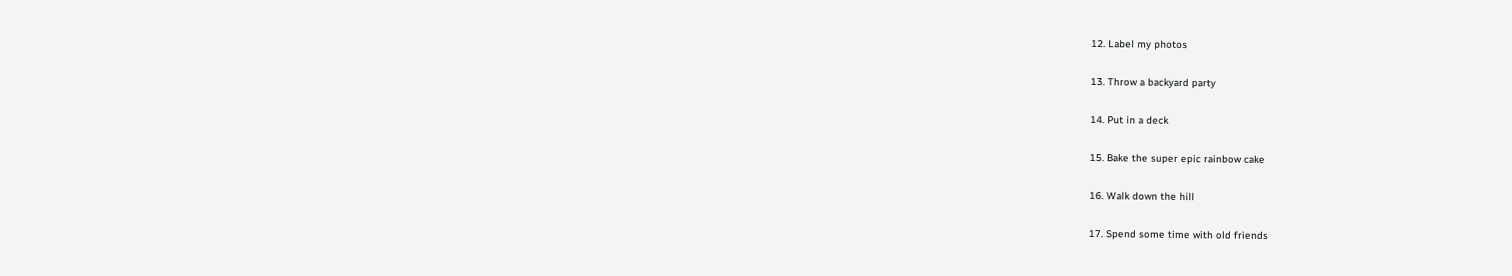12. Label my photos

13. Throw a backyard party

14. Put in a deck

15. Bake the super epic rainbow cake

16. Walk down the hill

17. Spend some time with old friends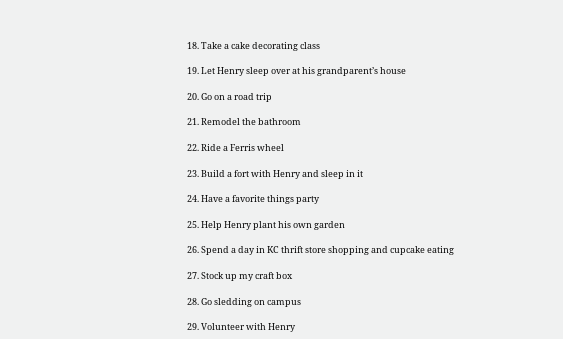18. Take a cake decorating class

19. Let Henry sleep over at his grandparent’s house

20. Go on a road trip

21. Remodel the bathroom

22. Ride a Ferris wheel

23. Build a fort with Henry and sleep in it

24. Have a favorite things party

25. Help Henry plant his own garden

26. Spend a day in KC thrift store shopping and cupcake eating

27. Stock up my craft box

28. Go sledding on campus

29. Volunteer with Henry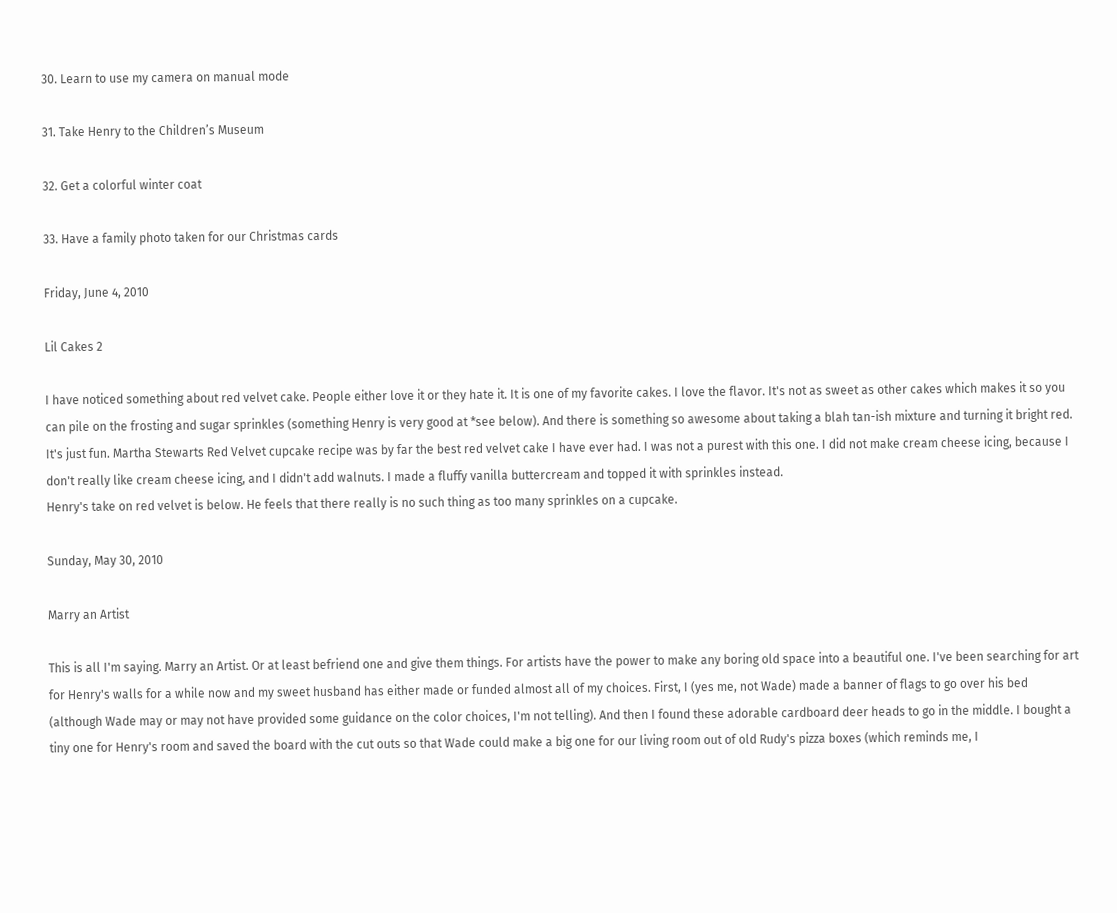30. Learn to use my camera on manual mode

31. Take Henry to the Children’s Museum

32. Get a colorful winter coat

33. Have a family photo taken for our Christmas cards

Friday, June 4, 2010

Lil Cakes 2

I have noticed something about red velvet cake. People either love it or they hate it. It is one of my favorite cakes. I love the flavor. It's not as sweet as other cakes which makes it so you can pile on the frosting and sugar sprinkles (something Henry is very good at *see below). And there is something so awesome about taking a blah tan-ish mixture and turning it bright red. It's just fun. Martha Stewarts Red Velvet cupcake recipe was by far the best red velvet cake I have ever had. I was not a purest with this one. I did not make cream cheese icing, because I don't really like cream cheese icing, and I didn't add walnuts. I made a fluffy vanilla buttercream and topped it with sprinkles instead.
Henry's take on red velvet is below. He feels that there really is no such thing as too many sprinkles on a cupcake.

Sunday, May 30, 2010

Marry an Artist

This is all I'm saying. Marry an Artist. Or at least befriend one and give them things. For artists have the power to make any boring old space into a beautiful one. I've been searching for art for Henry's walls for a while now and my sweet husband has either made or funded almost all of my choices. First, I (yes me, not Wade) made a banner of flags to go over his bed (although Wade may or may not have provided some guidance on the color choices, I'm not telling). And then I found these adorable cardboard deer heads to go in the middle. I bought a tiny one for Henry's room and saved the board with the cut outs so that Wade could make a big one for our living room out of old Rudy's pizza boxes (which reminds me, I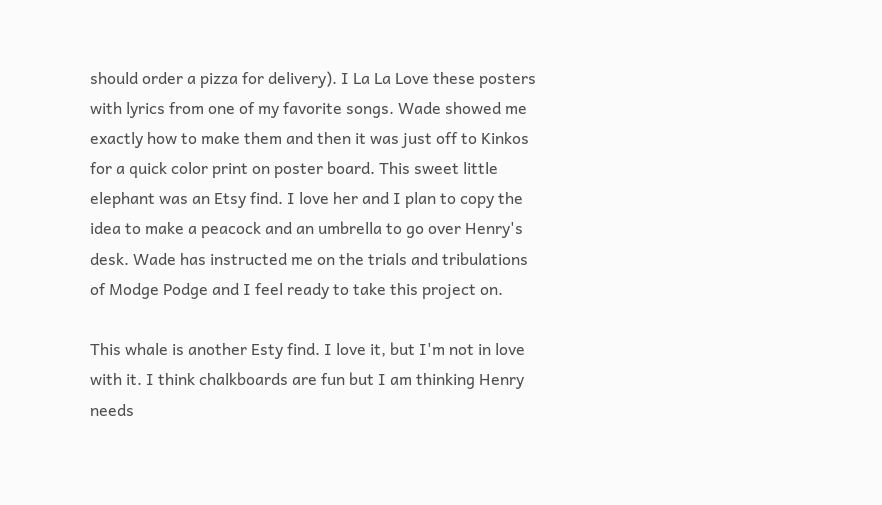should order a pizza for delivery). I La La Love these posters with lyrics from one of my favorite songs. Wade showed me exactly how to make them and then it was just off to Kinkos for a quick color print on poster board. This sweet little elephant was an Etsy find. I love her and I plan to copy the idea to make a peacock and an umbrella to go over Henry's desk. Wade has instructed me on the trials and tribulations of Modge Podge and I feel ready to take this project on.

This whale is another Esty find. I love it, but I'm not in love with it. I think chalkboards are fun but I am thinking Henry needs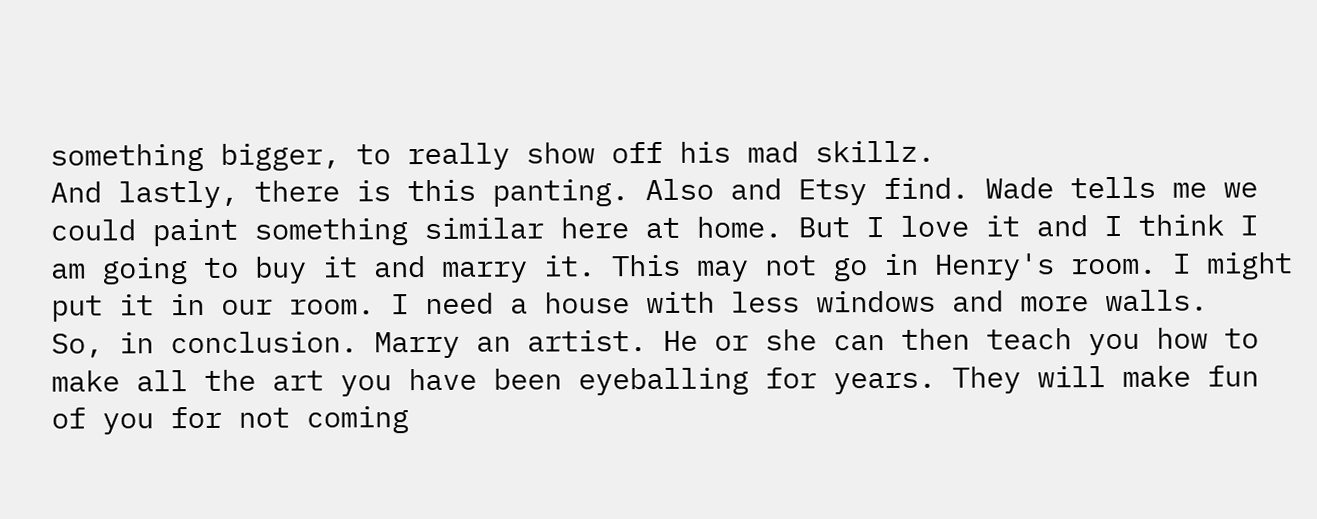something bigger, to really show off his mad skillz.
And lastly, there is this panting. Also and Etsy find. Wade tells me we could paint something similar here at home. But I love it and I think I am going to buy it and marry it. This may not go in Henry's room. I might put it in our room. I need a house with less windows and more walls.
So, in conclusion. Marry an artist. He or she can then teach you how to make all the art you have been eyeballing for years. They will make fun of you for not coming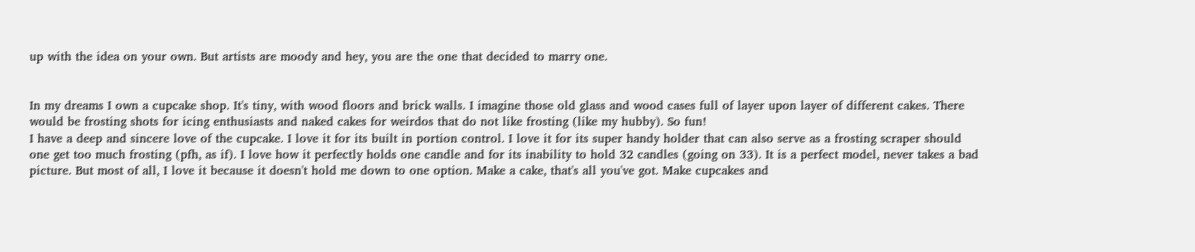up with the idea on your own. But artists are moody and hey, you are the one that decided to marry one.


In my dreams I own a cupcake shop. It's tiny, with wood floors and brick walls. I imagine those old glass and wood cases full of layer upon layer of different cakes. There would be frosting shots for icing enthusiasts and naked cakes for weirdos that do not like frosting (like my hubby). So fun!
I have a deep and sincere love of the cupcake. I love it for its built in portion control. I love it for its super handy holder that can also serve as a frosting scraper should one get too much frosting (pfh, as if). I love how it perfectly holds one candle and for its inability to hold 32 candles (going on 33). It is a perfect model, never takes a bad picture. But most of all, I love it because it doesn't hold me down to one option. Make a cake, that's all you've got. Make cupcakes and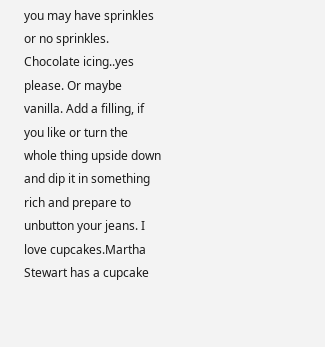you may have sprinkles or no sprinkles. Chocolate icing..yes please. Or maybe vanilla. Add a filling, if you like or turn the whole thing upside down and dip it in something rich and prepare to unbutton your jeans. I love cupcakes.Martha Stewart has a cupcake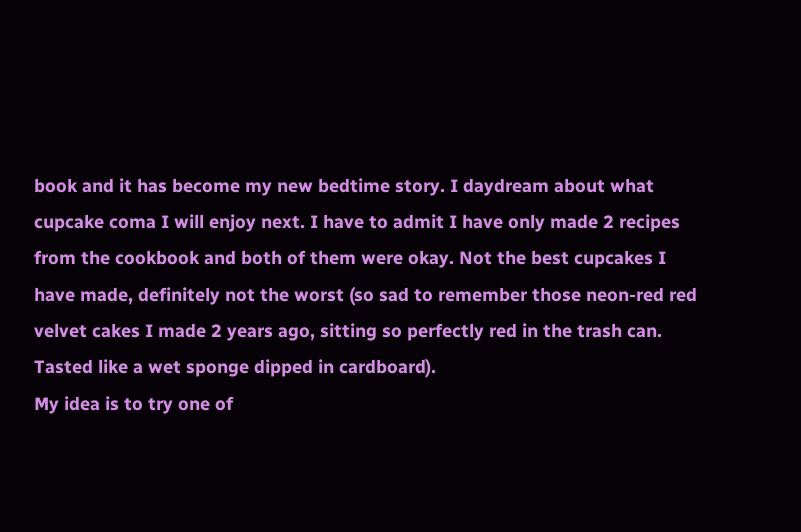book and it has become my new bedtime story. I daydream about what cupcake coma I will enjoy next. I have to admit I have only made 2 recipes from the cookbook and both of them were okay. Not the best cupcakes I have made, definitely not the worst (so sad to remember those neon-red red velvet cakes I made 2 years ago, sitting so perfectly red in the trash can. Tasted like a wet sponge dipped in cardboard).
My idea is to try one of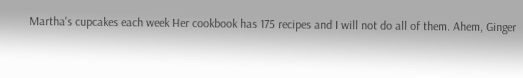Martha's cupcakes each week Her cookbook has 175 recipes and I will not do all of them. Ahem, Ginger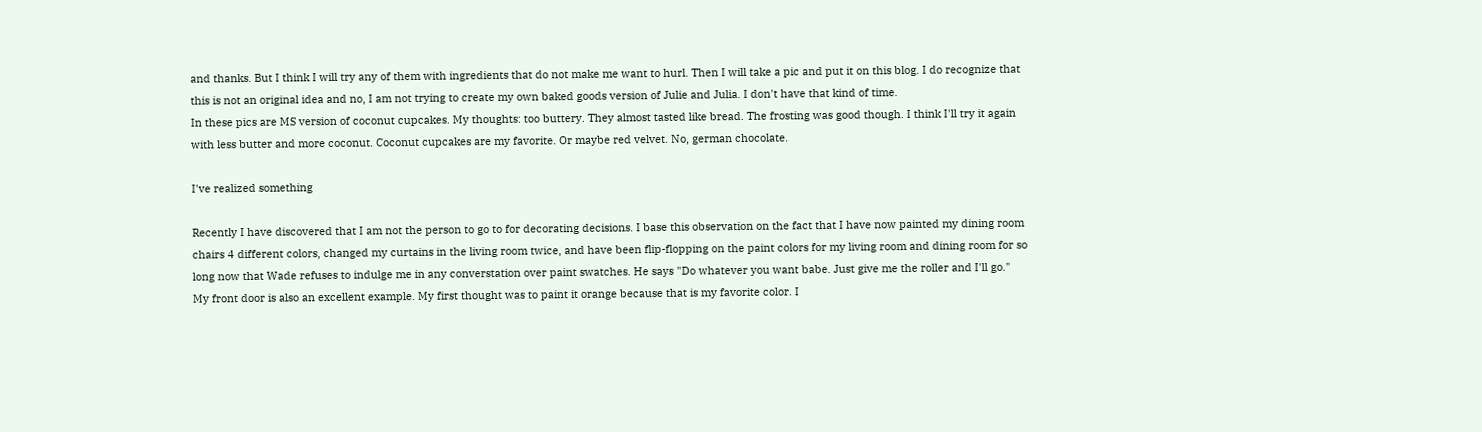and thanks. But I think I will try any of them with ingredients that do not make me want to hurl. Then I will take a pic and put it on this blog. I do recognize that this is not an original idea and no, I am not trying to create my own baked goods version of Julie and Julia. I don't have that kind of time.
In these pics are MS version of coconut cupcakes. My thoughts: too buttery. They almost tasted like bread. The frosting was good though. I think I'll try it again with less butter and more coconut. Coconut cupcakes are my favorite. Or maybe red velvet. No, german chocolate.

I've realized something

Recently I have discovered that I am not the person to go to for decorating decisions. I base this observation on the fact that I have now painted my dining room chairs 4 different colors, changed my curtains in the living room twice, and have been flip-flopping on the paint colors for my living room and dining room for so long now that Wade refuses to indulge me in any converstation over paint swatches. He says "Do whatever you want babe. Just give me the roller and I'll go."
My front door is also an excellent example. My first thought was to paint it orange because that is my favorite color. I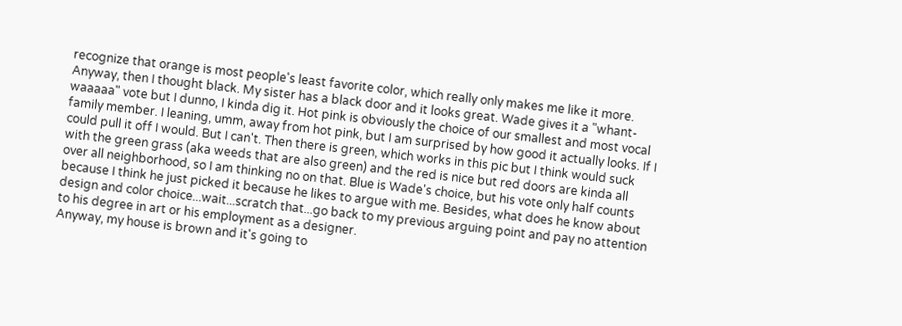recognize that orange is most people's least favorite color, which really only makes me like it more. Anyway, then I thought black. My sister has a black door and it looks great. Wade gives it a "whant-waaaaa" vote but I dunno, I kinda dig it. Hot pink is obviously the choice of our smallest and most vocal family member. I leaning, umm, away from hot pink, but I am surprised by how good it actually looks. If I could pull it off I would. But I can't. Then there is green, which works in this pic but I think would suck with the green grass (aka weeds that are also green) and the red is nice but red doors are kinda all over all neighborhood, so I am thinking no on that. Blue is Wade's choice, but his vote only half counts because I think he just picked it because he likes to argue with me. Besides, what does he know about design and color choice...wait...scratch that...go back to my previous arguing point and pay no attention to his degree in art or his employment as a designer.
Anyway, my house is brown and it's going to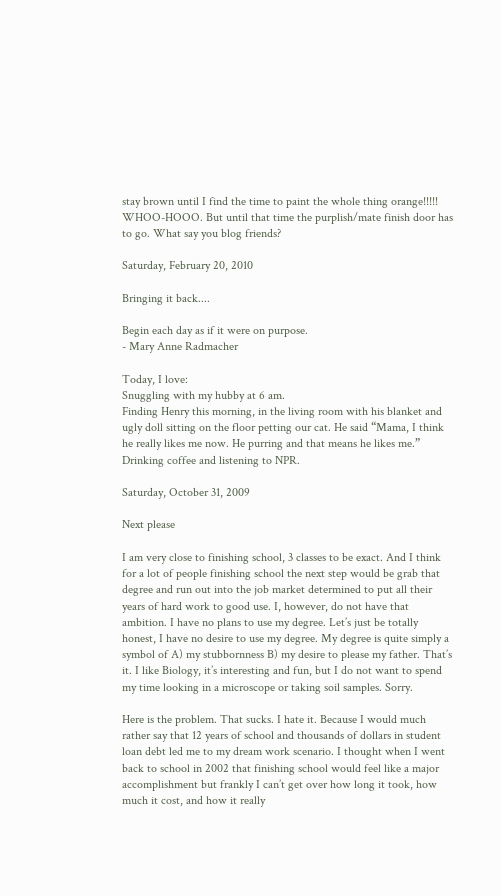stay brown until I find the time to paint the whole thing orange!!!!! WHOO-HOOO. But until that time the purplish/mate finish door has to go. What say you blog friends?

Saturday, February 20, 2010

Bringing it back....

Begin each day as if it were on purpose.
- Mary Anne Radmacher

Today, I love:
Snuggling with my hubby at 6 am.
Finding Henry this morning, in the living room with his blanket and ugly doll sitting on the floor petting our cat. He said “Mama, I think he really likes me now. He purring and that means he likes me.”
Drinking coffee and listening to NPR.

Saturday, October 31, 2009

Next please

I am very close to finishing school, 3 classes to be exact. And I think for a lot of people finishing school the next step would be grab that degree and run out into the job market determined to put all their years of hard work to good use. I, however, do not have that ambition. I have no plans to use my degree. Let’s just be totally honest, I have no desire to use my degree. My degree is quite simply a symbol of A) my stubbornness B) my desire to please my father. That’s it. I like Biology, it’s interesting and fun, but I do not want to spend my time looking in a microscope or taking soil samples. Sorry.

Here is the problem. That sucks. I hate it. Because I would much rather say that 12 years of school and thousands of dollars in student loan debt led me to my dream work scenario. I thought when I went back to school in 2002 that finishing school would feel like a major accomplishment but frankly I can’t get over how long it took, how much it cost, and how it really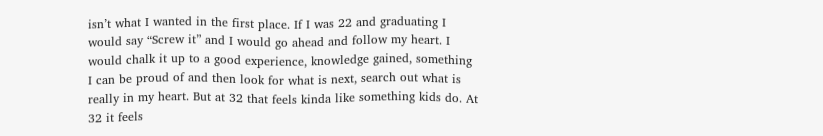isn’t what I wanted in the first place. If I was 22 and graduating I would say “Screw it” and I would go ahead and follow my heart. I would chalk it up to a good experience, knowledge gained, something I can be proud of and then look for what is next, search out what is really in my heart. But at 32 that feels kinda like something kids do. At 32 it feels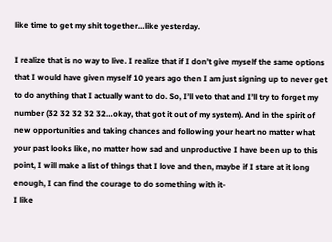like time to get my shit together…like yesterday.

I realize that is no way to live. I realize that if I don’t give myself the same options that I would have given myself 10 years ago then I am just signing up to never get to do anything that I actually want to do. So, I’ll veto that and I’ll try to forget my number (32 32 32 32 32…okay, that got it out of my system). And in the spirit of new opportunities and taking chances and following your heart no matter what your past looks like, no matter how sad and unproductive I have been up to this point, I will make a list of things that I love and then, maybe if I stare at it long enough, I can find the courage to do something with it-
I like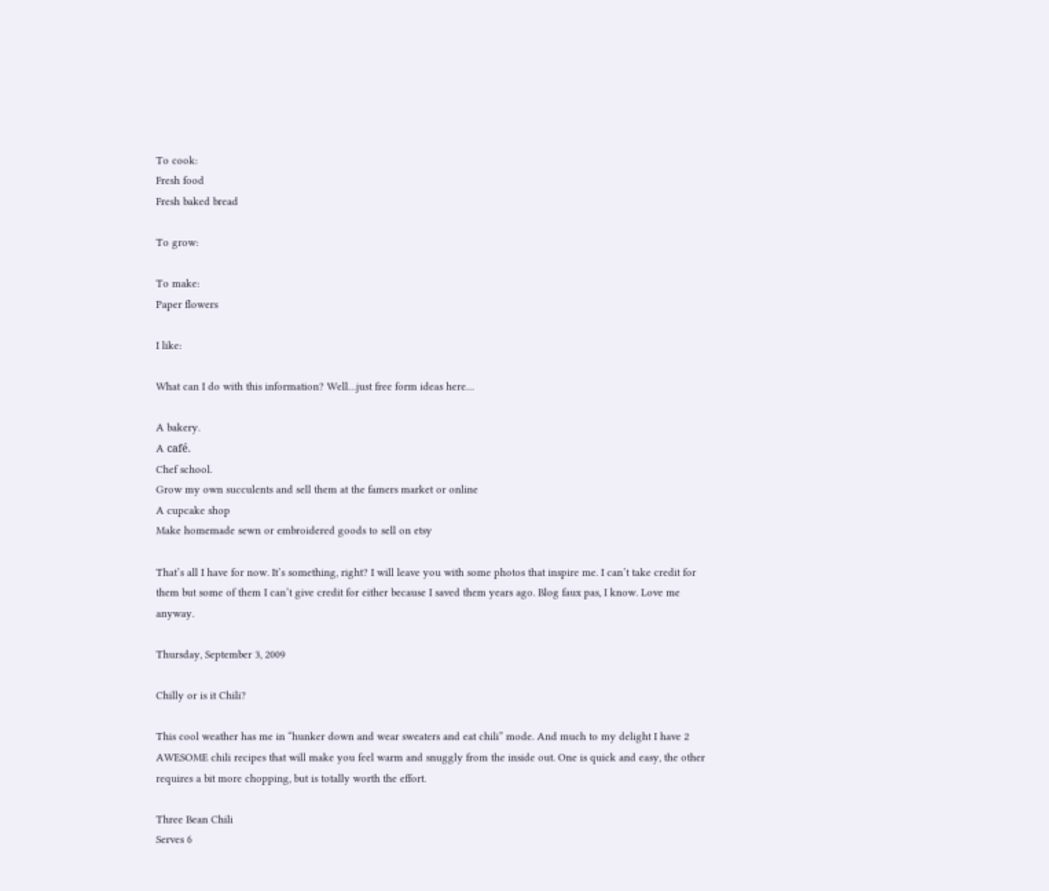To cook:
Fresh food
Fresh baked bread

To grow:

To make:
Paper flowers

I like:

What can I do with this information? Well…just free form ideas here…

A bakery.
A café.
Chef school.
Grow my own succulents and sell them at the famers market or online
A cupcake shop
Make homemade sewn or embroidered goods to sell on etsy

That’s all I have for now. It’s something, right? I will leave you with some photos that inspire me. I can’t take credit for them but some of them I can’t give credit for either because I saved them years ago. Blog faux pas, I know. Love me anyway.

Thursday, September 3, 2009

Chilly or is it Chili?

This cool weather has me in “hunker down and wear sweaters and eat chili” mode. And much to my delight I have 2 AWESOME chili recipes that will make you feel warm and snuggly from the inside out. One is quick and easy, the other requires a bit more chopping, but is totally worth the effort.

Three Bean Chili
Serves 6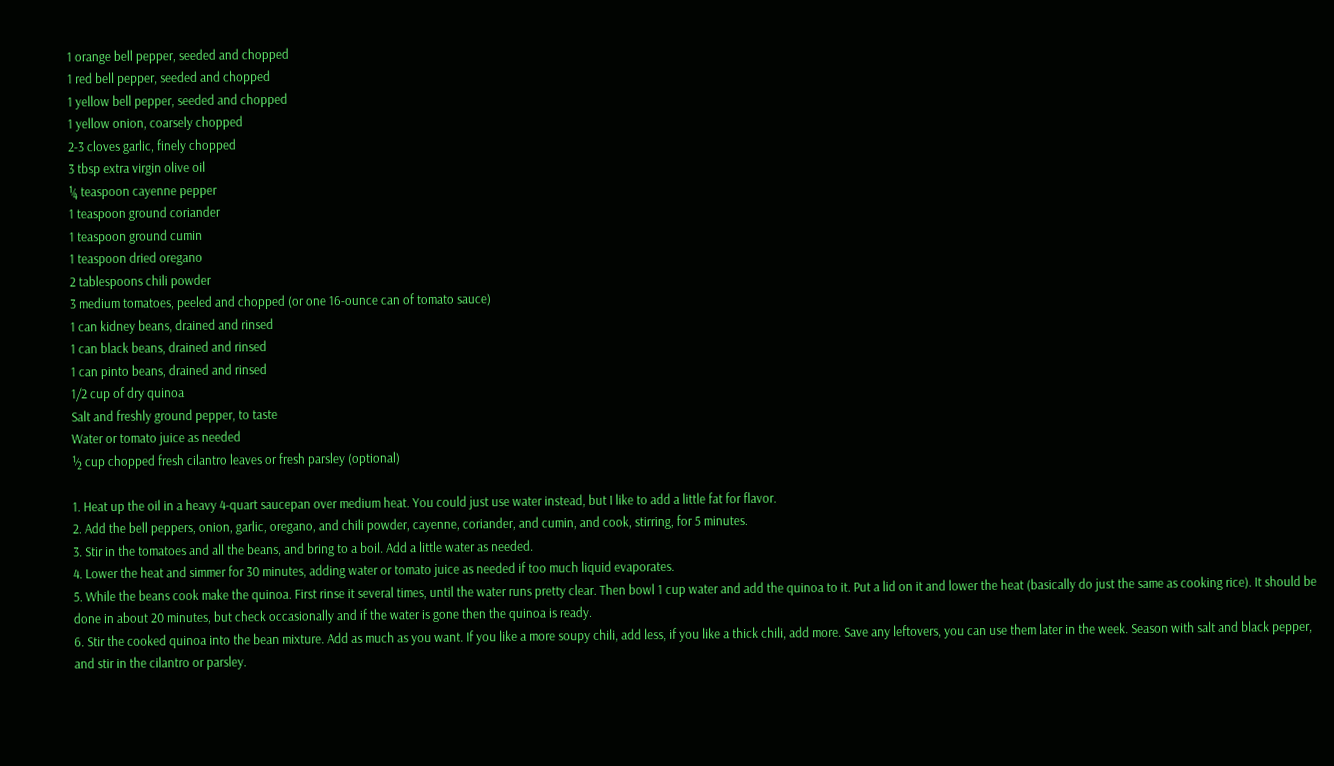1 orange bell pepper, seeded and chopped
1 red bell pepper, seeded and chopped
1 yellow bell pepper, seeded and chopped
1 yellow onion, coarsely chopped
2-3 cloves garlic, finely chopped
3 tbsp extra virgin olive oil
¼ teaspoon cayenne pepper
1 teaspoon ground coriander
1 teaspoon ground cumin
1 teaspoon dried oregano
2 tablespoons chili powder
3 medium tomatoes, peeled and chopped (or one 16-ounce can of tomato sauce)
1 can kidney beans, drained and rinsed
1 can black beans, drained and rinsed
1 can pinto beans, drained and rinsed
1/2 cup of dry quinoa
Salt and freshly ground pepper, to taste
Water or tomato juice as needed
½ cup chopped fresh cilantro leaves or fresh parsley (optional)

1. Heat up the oil in a heavy 4-quart saucepan over medium heat. You could just use water instead, but I like to add a little fat for flavor.
2. Add the bell peppers, onion, garlic, oregano, and chili powder, cayenne, coriander, and cumin, and cook, stirring, for 5 minutes.
3. Stir in the tomatoes and all the beans, and bring to a boil. Add a little water as needed.
4. Lower the heat and simmer for 30 minutes, adding water or tomato juice as needed if too much liquid evaporates.
5. While the beans cook make the quinoa. First rinse it several times, until the water runs pretty clear. Then bowl 1 cup water and add the quinoa to it. Put a lid on it and lower the heat (basically do just the same as cooking rice). It should be done in about 20 minutes, but check occasionally and if the water is gone then the quinoa is ready.
6. Stir the cooked quinoa into the bean mixture. Add as much as you want. If you like a more soupy chili, add less, if you like a thick chili, add more. Save any leftovers, you can use them later in the week. Season with salt and black pepper, and stir in the cilantro or parsley.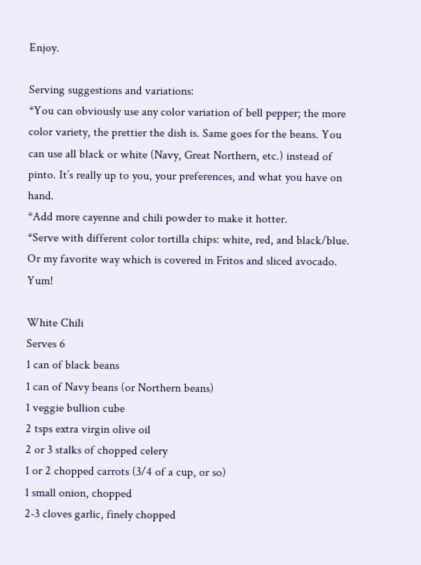Enjoy.

Serving suggestions and variations:
*You can obviously use any color variation of bell pepper; the more color variety, the prettier the dish is. Same goes for the beans. You can use all black or white (Navy, Great Northern, etc.) instead of pinto. It’s really up to you, your preferences, and what you have on hand.
*Add more cayenne and chili powder to make it hotter.
*Serve with different color tortilla chips: white, red, and black/blue. Or my favorite way which is covered in Fritos and sliced avocado. Yum!

White Chili
Serves 6
1 can of black beans
1 can of Navy beans (or Northern beans)
1 veggie bullion cube
2 tsps extra virgin olive oil
2 or 3 stalks of chopped celery
1 or 2 chopped carrots (3/4 of a cup, or so)
1 small onion, chopped
2-3 cloves garlic, finely chopped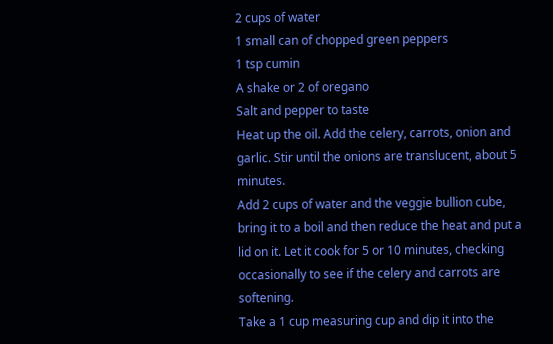2 cups of water
1 small can of chopped green peppers
1 tsp cumin
A shake or 2 of oregano
Salt and pepper to taste
Heat up the oil. Add the celery, carrots, onion and garlic. Stir until the onions are translucent, about 5 minutes.
Add 2 cups of water and the veggie bullion cube, bring it to a boil and then reduce the heat and put a lid on it. Let it cook for 5 or 10 minutes, checking occasionally to see if the celery and carrots are softening.
Take a 1 cup measuring cup and dip it into the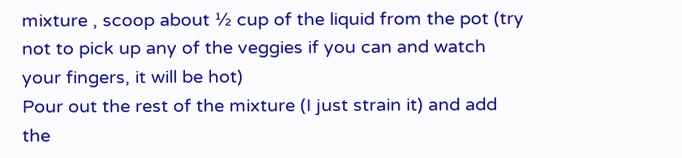mixture , scoop about ½ cup of the liquid from the pot (try not to pick up any of the veggies if you can and watch your fingers, it will be hot)
Pour out the rest of the mixture (I just strain it) and add the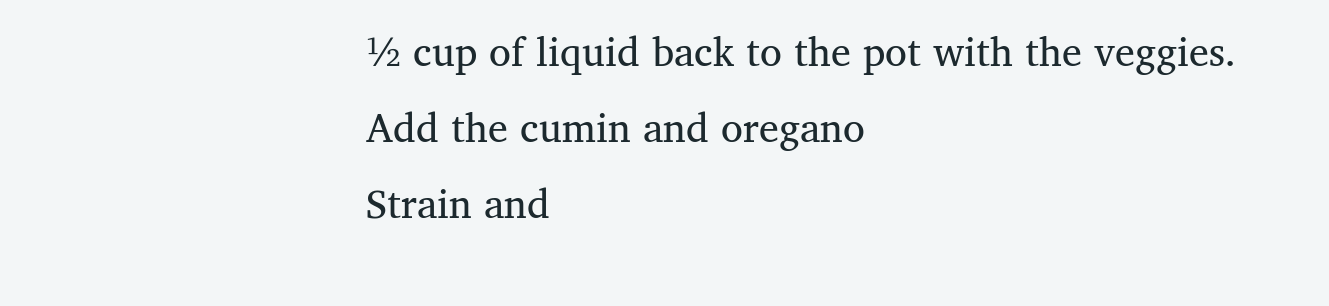½ cup of liquid back to the pot with the veggies.
Add the cumin and oregano
Strain and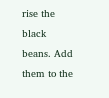rise the black beans. Add them to the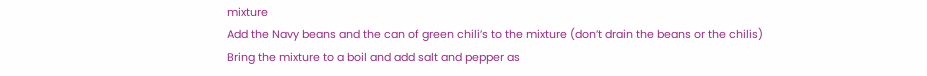mixture
Add the Navy beans and the can of green chili’s to the mixture (don’t drain the beans or the chilis)
Bring the mixture to a boil and add salt and pepper as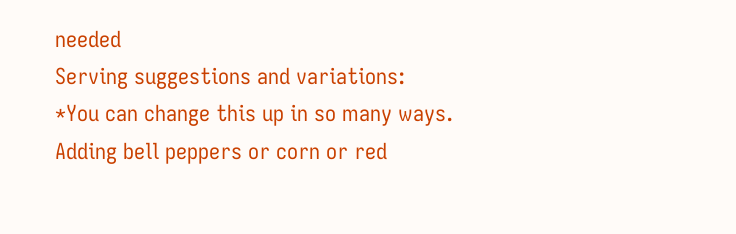needed
Serving suggestions and variations:
*You can change this up in so many ways. Adding bell peppers or corn or red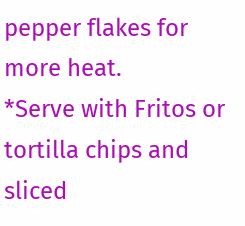pepper flakes for more heat.
*Serve with Fritos or tortilla chips and sliced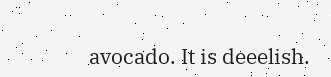avocado. It is deeelish.